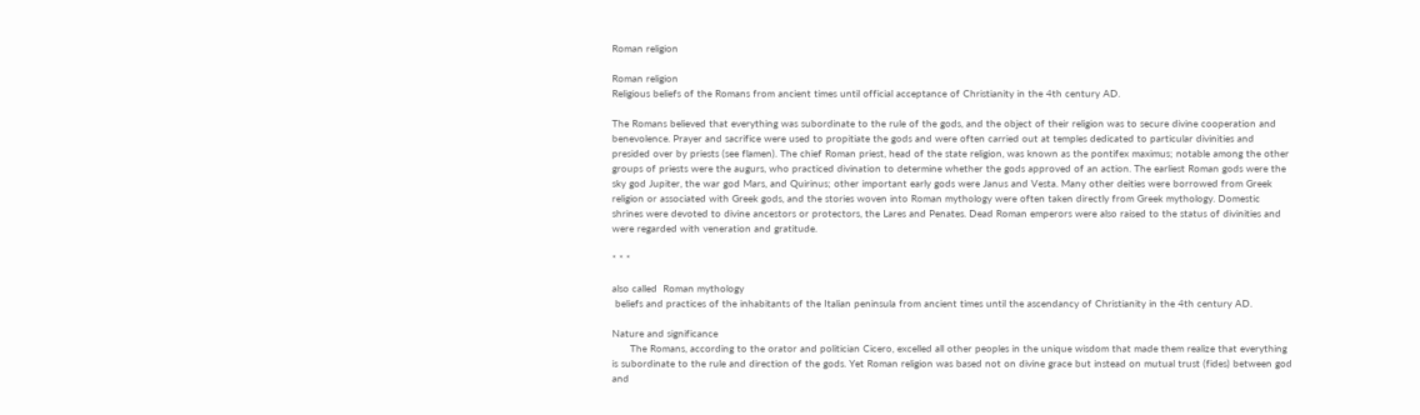Roman religion

Roman religion
Religious beliefs of the Romans from ancient times until official acceptance of Christianity in the 4th century AD.

The Romans believed that everything was subordinate to the rule of the gods, and the object of their religion was to secure divine cooperation and benevolence. Prayer and sacrifice were used to propitiate the gods and were often carried out at temples dedicated to particular divinities and presided over by priests (see flamen). The chief Roman priest, head of the state religion, was known as the pontifex maximus; notable among the other groups of priests were the augurs, who practiced divination to determine whether the gods approved of an action. The earliest Roman gods were the sky god Jupiter, the war god Mars, and Quirinus; other important early gods were Janus and Vesta. Many other deities were borrowed from Greek religion or associated with Greek gods, and the stories woven into Roman mythology were often taken directly from Greek mythology. Domestic shrines were devoted to divine ancestors or protectors, the Lares and Penates. Dead Roman emperors were also raised to the status of divinities and were regarded with veneration and gratitude.

* * *

also called  Roman mythology
 beliefs and practices of the inhabitants of the Italian peninsula from ancient times until the ascendancy of Christianity in the 4th century AD.

Nature and significance
      The Romans, according to the orator and politician Cicero, excelled all other peoples in the unique wisdom that made them realize that everything is subordinate to the rule and direction of the gods. Yet Roman religion was based not on divine grace but instead on mutual trust (fides) between god and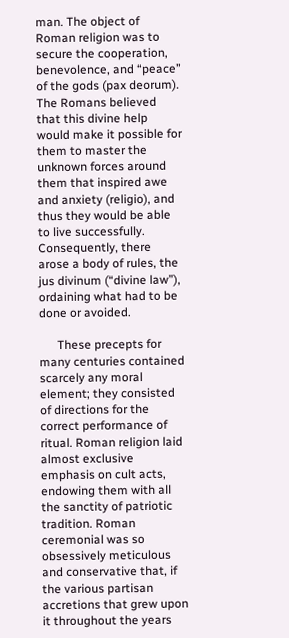man. The object of Roman religion was to secure the cooperation, benevolence, and “peace” of the gods (pax deorum). The Romans believed that this divine help would make it possible for them to master the unknown forces around them that inspired awe and anxiety (religio), and thus they would be able to live successfully. Consequently, there arose a body of rules, the jus divinum (“divine law”), ordaining what had to be done or avoided.

      These precepts for many centuries contained scarcely any moral element; they consisted of directions for the correct performance of ritual. Roman religion laid almost exclusive emphasis on cult acts, endowing them with all the sanctity of patriotic tradition. Roman ceremonial was so obsessively meticulous and conservative that, if the various partisan accretions that grew upon it throughout the years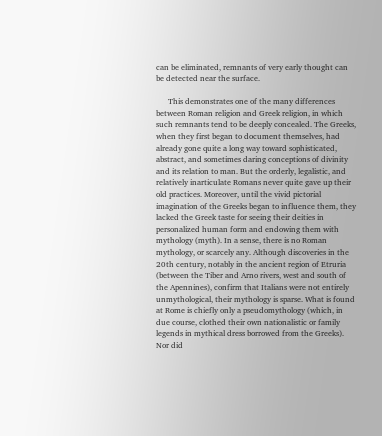can be eliminated, remnants of very early thought can be detected near the surface.

      This demonstrates one of the many differences between Roman religion and Greek religion, in which such remnants tend to be deeply concealed. The Greeks, when they first began to document themselves, had already gone quite a long way toward sophisticated, abstract, and sometimes daring conceptions of divinity and its relation to man. But the orderly, legalistic, and relatively inarticulate Romans never quite gave up their old practices. Moreover, until the vivid pictorial imagination of the Greeks began to influence them, they lacked the Greek taste for seeing their deities in personalized human form and endowing them with mythology (myth). In a sense, there is no Roman mythology, or scarcely any. Although discoveries in the 20th century, notably in the ancient region of Etruria (between the Tiber and Arno rivers, west and south of the Apennines), confirm that Italians were not entirely unmythological, their mythology is sparse. What is found at Rome is chiefly only a pseudomythology (which, in due course, clothed their own nationalistic or family legends in mythical dress borrowed from the Greeks). Nor did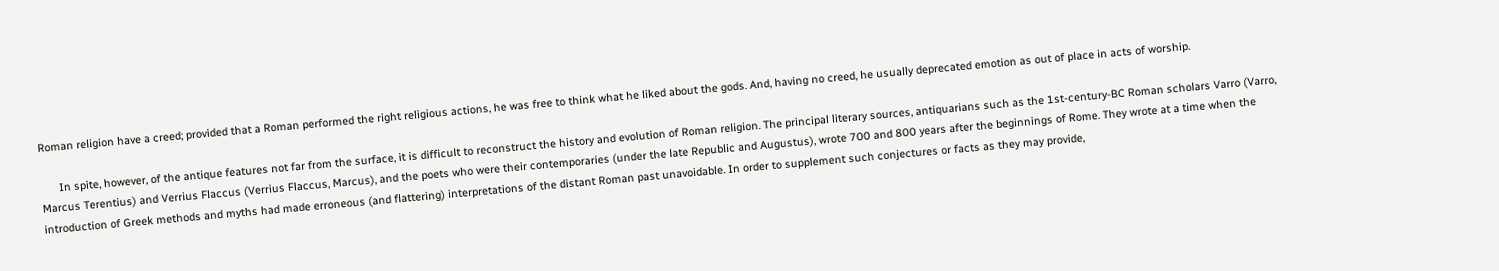Roman religion have a creed; provided that a Roman performed the right religious actions, he was free to think what he liked about the gods. And, having no creed, he usually deprecated emotion as out of place in acts of worship.

      In spite, however, of the antique features not far from the surface, it is difficult to reconstruct the history and evolution of Roman religion. The principal literary sources, antiquarians such as the 1st-century-BC Roman scholars Varro (Varro, Marcus Terentius) and Verrius Flaccus (Verrius Flaccus, Marcus), and the poets who were their contemporaries (under the late Republic and Augustus), wrote 700 and 800 years after the beginnings of Rome. They wrote at a time when the introduction of Greek methods and myths had made erroneous (and flattering) interpretations of the distant Roman past unavoidable. In order to supplement such conjectures or facts as they may provide,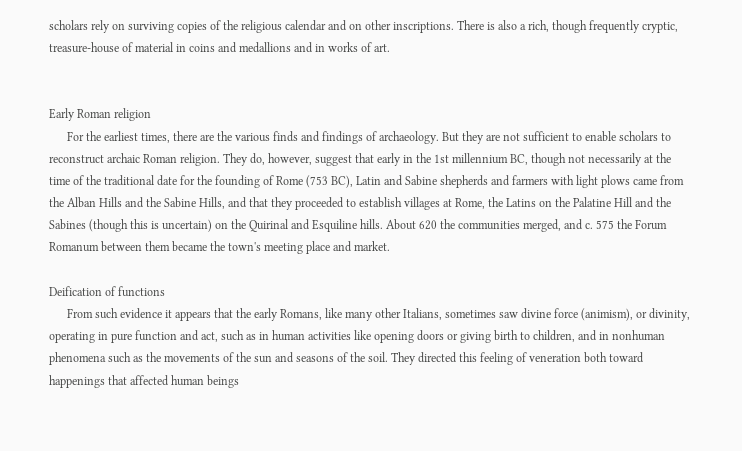scholars rely on surviving copies of the religious calendar and on other inscriptions. There is also a rich, though frequently cryptic, treasure-house of material in coins and medallions and in works of art.


Early Roman religion
      For the earliest times, there are the various finds and findings of archaeology. But they are not sufficient to enable scholars to reconstruct archaic Roman religion. They do, however, suggest that early in the 1st millennium BC, though not necessarily at the time of the traditional date for the founding of Rome (753 BC), Latin and Sabine shepherds and farmers with light plows came from the Alban Hills and the Sabine Hills, and that they proceeded to establish villages at Rome, the Latins on the Palatine Hill and the Sabines (though this is uncertain) on the Quirinal and Esquiline hills. About 620 the communities merged, and c. 575 the Forum Romanum between them became the town's meeting place and market.

Deification of functions
      From such evidence it appears that the early Romans, like many other Italians, sometimes saw divine force (animism), or divinity, operating in pure function and act, such as in human activities like opening doors or giving birth to children, and in nonhuman phenomena such as the movements of the sun and seasons of the soil. They directed this feeling of veneration both toward happenings that affected human beings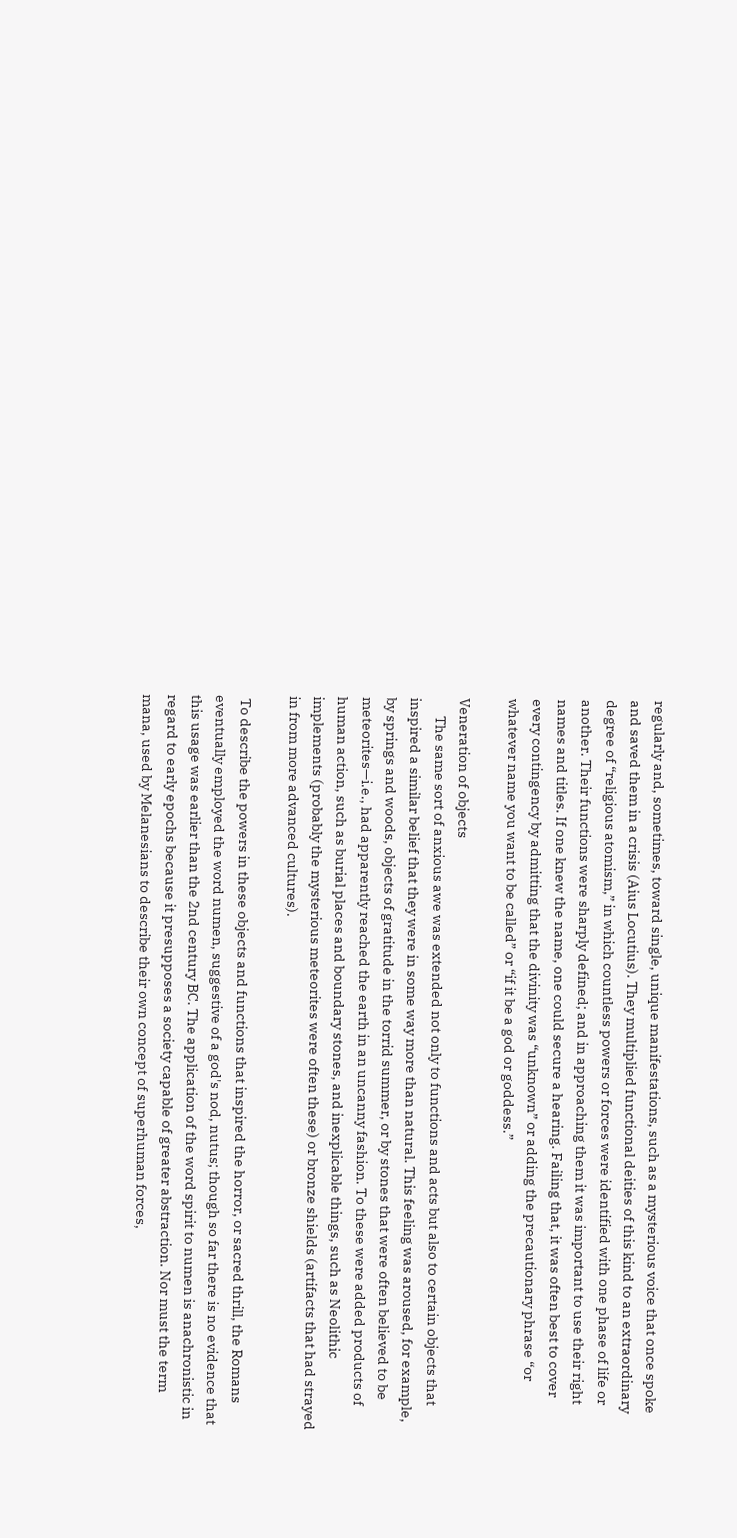regularly and, sometimes, toward single, unique manifestations, such as a mysterious voice that once spoke and saved them in a crisis (Aius Locutius). They multiplied functional deities of this kind to an extraordinary degree of “religious atomism,” in which countless powers or forces were identified with one phase of life or another. Their functions were sharply defined; and in approaching them it was important to use their right names and titles. If one knew the name, one could secure a hearing. Failing that, it was often best to cover every contingency by admitting that the divinity was “unknown” or adding the precautionary phrase “or whatever name you want to be called” or “if it be a god or goddess.”

Veneration of objects
      The same sort of anxious awe was extended not only to functions and acts but also to certain objects that inspired a similar belief that they were in some way more than natural. This feeling was aroused, for example, by springs and woods, objects of gratitude in the torrid summer, or by stones that were often believed to be meteorites—i.e., had apparently reached the earth in an uncanny fashion. To these were added products of human action, such as burial places and boundary stones, and inexplicable things, such as Neolithic implements (probably the mysterious meteorites were often these) or bronze shields (artifacts that had strayed in from more advanced cultures).

 To describe the powers in these objects and functions that inspired the horror, or sacred thrill, the Romans eventually employed the word numen, suggestive of a god's nod, nutus; though so far there is no evidence that this usage was earlier than the 2nd century BC. The application of the word spirit to numen is anachronistic in regard to early epochs because it presupposes a society capable of greater abstraction. Nor must the term mana, used by Melanesians to describe their own concept of superhuman forces,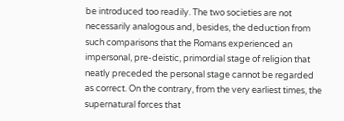be introduced too readily. The two societies are not necessarily analogous and, besides, the deduction from such comparisons that the Romans experienced an impersonal, pre-deistic, primordial stage of religion that neatly preceded the personal stage cannot be regarded as correct. On the contrary, from the very earliest times, the supernatural forces that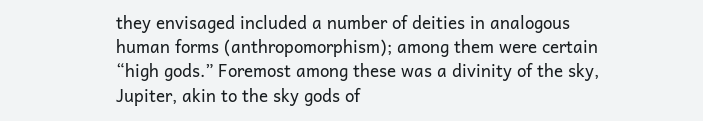they envisaged included a number of deities in analogous human forms (anthropomorphism); among them were certain “high gods.” Foremost among these was a divinity of the sky, Jupiter, akin to the sky gods of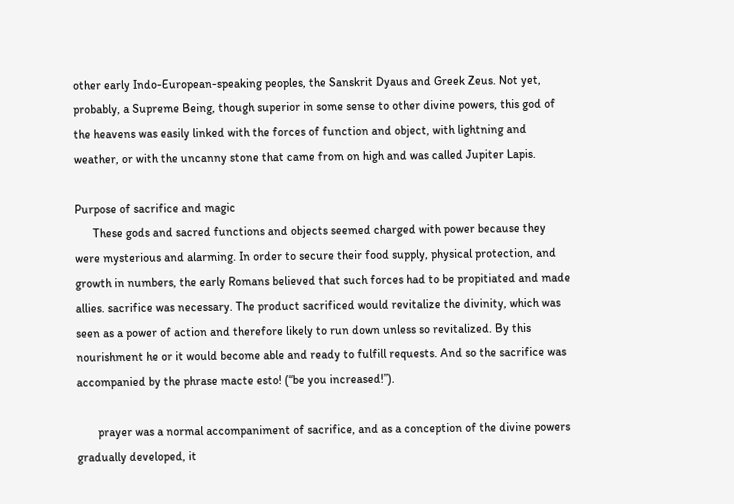other early Indo-European-speaking peoples, the Sanskrit Dyaus and Greek Zeus. Not yet, probably, a Supreme Being, though superior in some sense to other divine powers, this god of the heavens was easily linked with the forces of function and object, with lightning and weather, or with the uncanny stone that came from on high and was called Jupiter Lapis.

Purpose of sacrifice and magic
      These gods and sacred functions and objects seemed charged with power because they were mysterious and alarming. In order to secure their food supply, physical protection, and growth in numbers, the early Romans believed that such forces had to be propitiated and made allies. sacrifice was necessary. The product sacrificed would revitalize the divinity, which was seen as a power of action and therefore likely to run down unless so revitalized. By this nourishment he or it would become able and ready to fulfill requests. And so the sacrifice was accompanied by the phrase macte esto! (“be you increased!”).

       prayer was a normal accompaniment of sacrifice, and as a conception of the divine powers gradually developed, it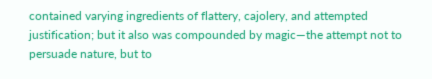contained varying ingredients of flattery, cajolery, and attempted justification; but it also was compounded by magic—the attempt not to persuade nature, but to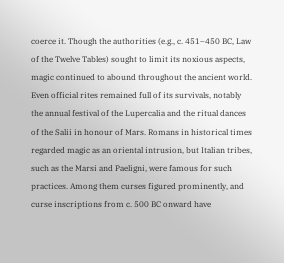coerce it. Though the authorities (e.g., c. 451–450 BC, Law of the Twelve Tables) sought to limit its noxious aspects, magic continued to abound throughout the ancient world. Even official rites remained full of its survivals, notably the annual festival of the Lupercalia and the ritual dances of the Salii in honour of Mars. Romans in historical times regarded magic as an oriental intrusion, but Italian tribes, such as the Marsi and Paeligni, were famous for such practices. Among them curses figured prominently, and curse inscriptions from c. 500 BC onward have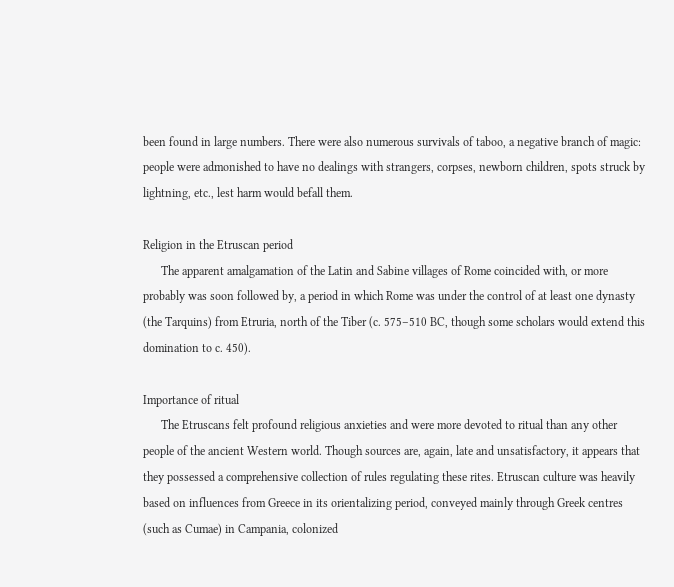been found in large numbers. There were also numerous survivals of taboo, a negative branch of magic: people were admonished to have no dealings with strangers, corpses, newborn children, spots struck by lightning, etc., lest harm would befall them.

Religion in the Etruscan period
      The apparent amalgamation of the Latin and Sabine villages of Rome coincided with, or more probably was soon followed by, a period in which Rome was under the control of at least one dynasty (the Tarquins) from Etruria, north of the Tiber (c. 575–510 BC, though some scholars would extend this domination to c. 450).

Importance of ritual
      The Etruscans felt profound religious anxieties and were more devoted to ritual than any other people of the ancient Western world. Though sources are, again, late and unsatisfactory, it appears that they possessed a comprehensive collection of rules regulating these rites. Etruscan culture was heavily based on influences from Greece in its orientalizing period, conveyed mainly through Greek centres (such as Cumae) in Campania, colonized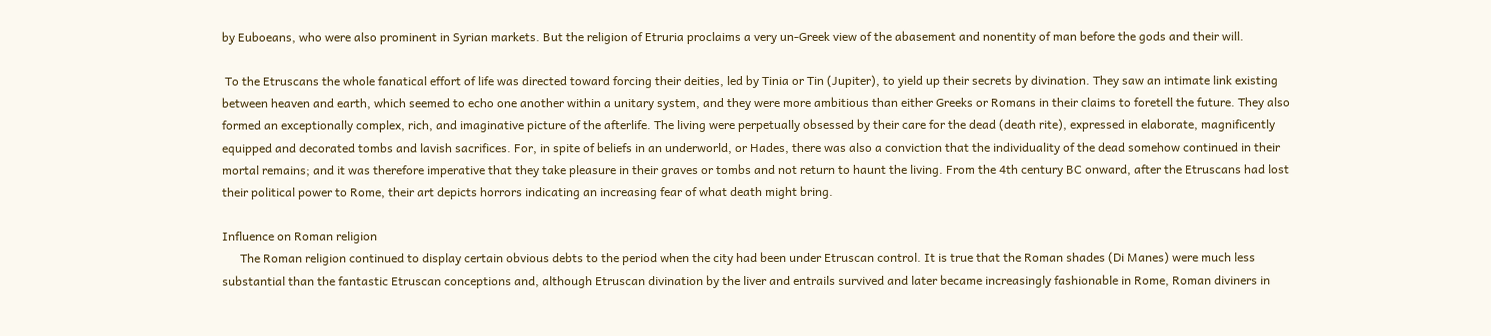by Euboeans, who were also prominent in Syrian markets. But the religion of Etruria proclaims a very un-Greek view of the abasement and nonentity of man before the gods and their will.

 To the Etruscans the whole fanatical effort of life was directed toward forcing their deities, led by Tinia or Tin (Jupiter), to yield up their secrets by divination. They saw an intimate link existing between heaven and earth, which seemed to echo one another within a unitary system, and they were more ambitious than either Greeks or Romans in their claims to foretell the future. They also formed an exceptionally complex, rich, and imaginative picture of the afterlife. The living were perpetually obsessed by their care for the dead (death rite), expressed in elaborate, magnificently equipped and decorated tombs and lavish sacrifices. For, in spite of beliefs in an underworld, or Hades, there was also a conviction that the individuality of the dead somehow continued in their mortal remains; and it was therefore imperative that they take pleasure in their graves or tombs and not return to haunt the living. From the 4th century BC onward, after the Etruscans had lost their political power to Rome, their art depicts horrors indicating an increasing fear of what death might bring.

Influence on Roman religion
      The Roman religion continued to display certain obvious debts to the period when the city had been under Etruscan control. It is true that the Roman shades (Di Manes) were much less substantial than the fantastic Etruscan conceptions and, although Etruscan divination by the liver and entrails survived and later became increasingly fashionable in Rome, Roman diviners in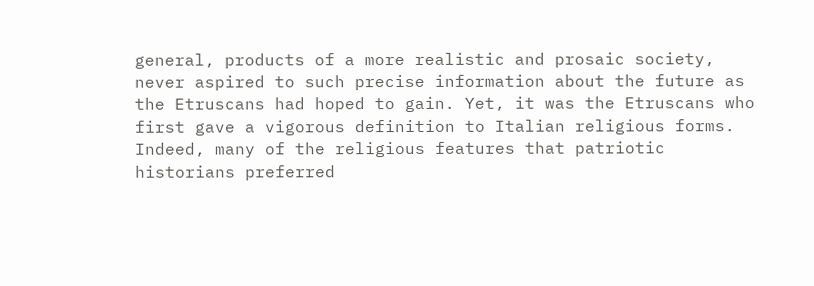general, products of a more realistic and prosaic society, never aspired to such precise information about the future as the Etruscans had hoped to gain. Yet, it was the Etruscans who first gave a vigorous definition to Italian religious forms. Indeed, many of the religious features that patriotic historians preferred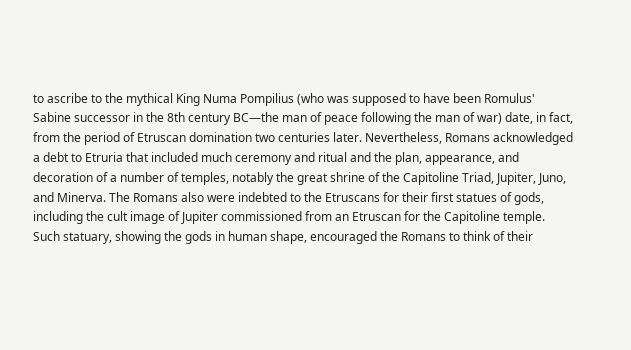to ascribe to the mythical King Numa Pompilius (who was supposed to have been Romulus' Sabine successor in the 8th century BC—the man of peace following the man of war) date, in fact, from the period of Etruscan domination two centuries later. Nevertheless, Romans acknowledged a debt to Etruria that included much ceremony and ritual and the plan, appearance, and decoration of a number of temples, notably the great shrine of the Capitoline Triad, Jupiter, Juno, and Minerva. The Romans also were indebted to the Etruscans for their first statues of gods, including the cult image of Jupiter commissioned from an Etruscan for the Capitoline temple. Such statuary, showing the gods in human shape, encouraged the Romans to think of their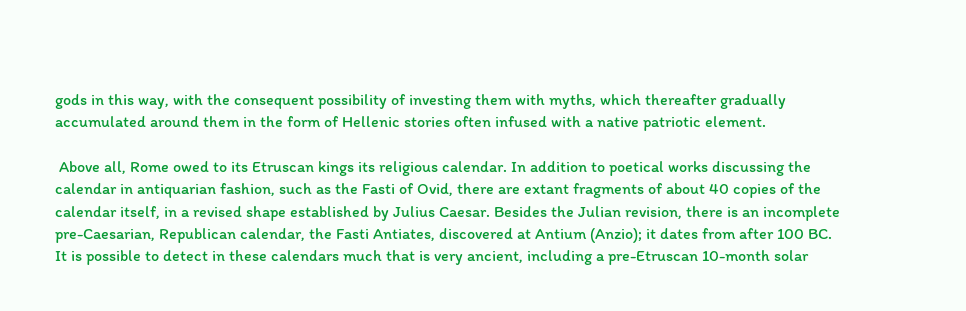gods in this way, with the consequent possibility of investing them with myths, which thereafter gradually accumulated around them in the form of Hellenic stories often infused with a native patriotic element.

 Above all, Rome owed to its Etruscan kings its religious calendar. In addition to poetical works discussing the calendar in antiquarian fashion, such as the Fasti of Ovid, there are extant fragments of about 40 copies of the calendar itself, in a revised shape established by Julius Caesar. Besides the Julian revision, there is an incomplete pre-Caesarian, Republican calendar, the Fasti Antiates, discovered at Antium (Anzio); it dates from after 100 BC. It is possible to detect in these calendars much that is very ancient, including a pre-Etruscan 10-month solar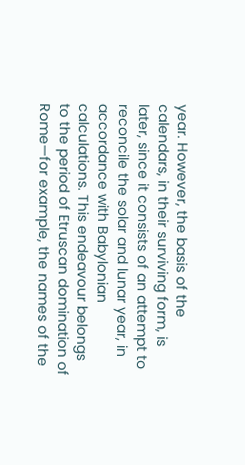year. However, the basis of the calendars, in their surviving form, is later, since it consists of an attempt to reconcile the solar and lunar year, in accordance with Babylonian calculations. This endeavour belongs to the period of Etruscan domination of Rome—for example, the names of the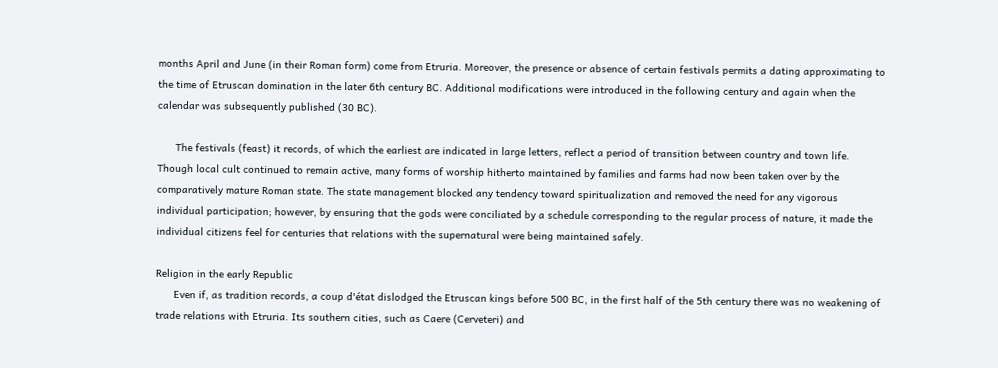months April and June (in their Roman form) come from Etruria. Moreover, the presence or absence of certain festivals permits a dating approximating to the time of Etruscan domination in the later 6th century BC. Additional modifications were introduced in the following century and again when the calendar was subsequently published (30 BC).

      The festivals (feast) it records, of which the earliest are indicated in large letters, reflect a period of transition between country and town life. Though local cult continued to remain active, many forms of worship hitherto maintained by families and farms had now been taken over by the comparatively mature Roman state. The state management blocked any tendency toward spiritualization and removed the need for any vigorous individual participation; however, by ensuring that the gods were conciliated by a schedule corresponding to the regular process of nature, it made the individual citizens feel for centuries that relations with the supernatural were being maintained safely.

Religion in the early Republic
      Even if, as tradition records, a coup d'état dislodged the Etruscan kings before 500 BC, in the first half of the 5th century there was no weakening of trade relations with Etruria. Its southern cities, such as Caere (Cerveteri) and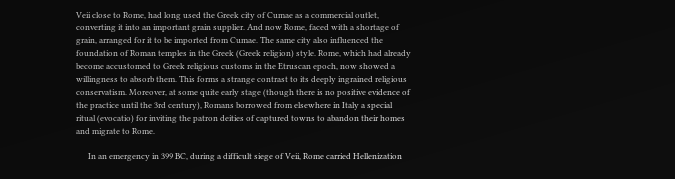Veii close to Rome, had long used the Greek city of Cumae as a commercial outlet, converting it into an important grain supplier. And now Rome, faced with a shortage of grain, arranged for it to be imported from Cumae. The same city also influenced the foundation of Roman temples in the Greek (Greek religion) style. Rome, which had already become accustomed to Greek religious customs in the Etruscan epoch, now showed a willingness to absorb them. This forms a strange contrast to its deeply ingrained religious conservatism. Moreover, at some quite early stage (though there is no positive evidence of the practice until the 3rd century), Romans borrowed from elsewhere in Italy a special ritual (evocatio) for inviting the patron deities of captured towns to abandon their homes and migrate to Rome.

      In an emergency in 399 BC, during a difficult siege of Veii, Rome carried Hellenization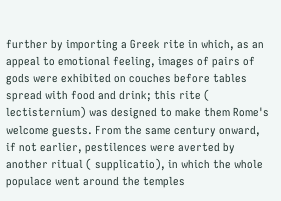further by importing a Greek rite in which, as an appeal to emotional feeling, images of pairs of gods were exhibited on couches before tables spread with food and drink; this rite ( lectisternium) was designed to make them Rome's welcome guests. From the same century onward, if not earlier, pestilences were averted by another ritual ( supplicatio), in which the whole populace went around the temples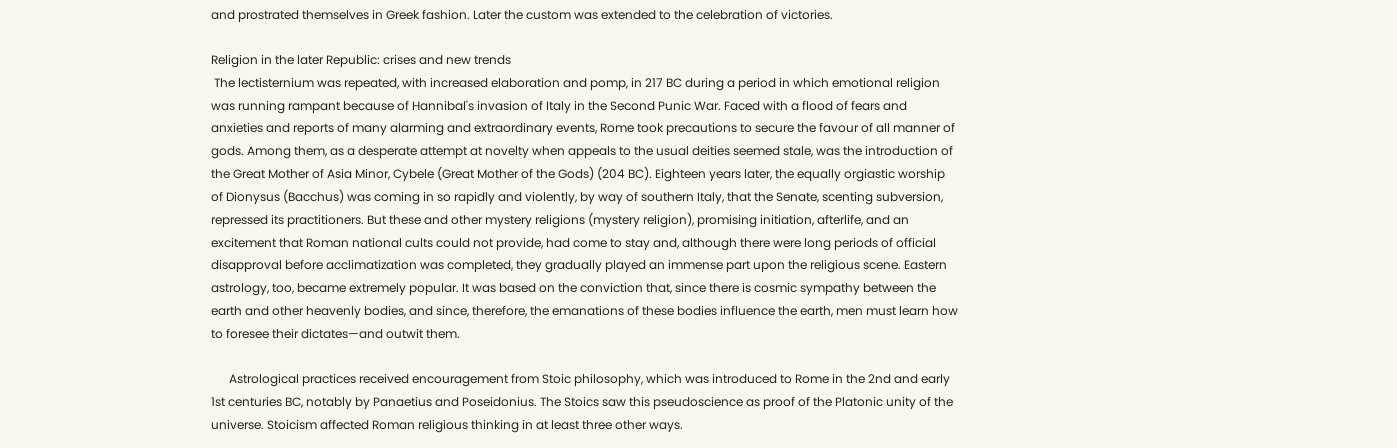and prostrated themselves in Greek fashion. Later the custom was extended to the celebration of victories.

Religion in the later Republic: crises and new trends
 The lectisternium was repeated, with increased elaboration and pomp, in 217 BC during a period in which emotional religion was running rampant because of Hannibal's invasion of Italy in the Second Punic War. Faced with a flood of fears and anxieties and reports of many alarming and extraordinary events, Rome took precautions to secure the favour of all manner of gods. Among them, as a desperate attempt at novelty when appeals to the usual deities seemed stale, was the introduction of the Great Mother of Asia Minor, Cybele (Great Mother of the Gods) (204 BC). Eighteen years later, the equally orgiastic worship of Dionysus (Bacchus) was coming in so rapidly and violently, by way of southern Italy, that the Senate, scenting subversion, repressed its practitioners. But these and other mystery religions (mystery religion), promising initiation, afterlife, and an excitement that Roman national cults could not provide, had come to stay and, although there were long periods of official disapproval before acclimatization was completed, they gradually played an immense part upon the religious scene. Eastern astrology, too, became extremely popular. It was based on the conviction that, since there is cosmic sympathy between the earth and other heavenly bodies, and since, therefore, the emanations of these bodies influence the earth, men must learn how to foresee their dictates—and outwit them.

      Astrological practices received encouragement from Stoic philosophy, which was introduced to Rome in the 2nd and early 1st centuries BC, notably by Panaetius and Poseidonius. The Stoics saw this pseudoscience as proof of the Platonic unity of the universe. Stoicism affected Roman religious thinking in at least three other ways.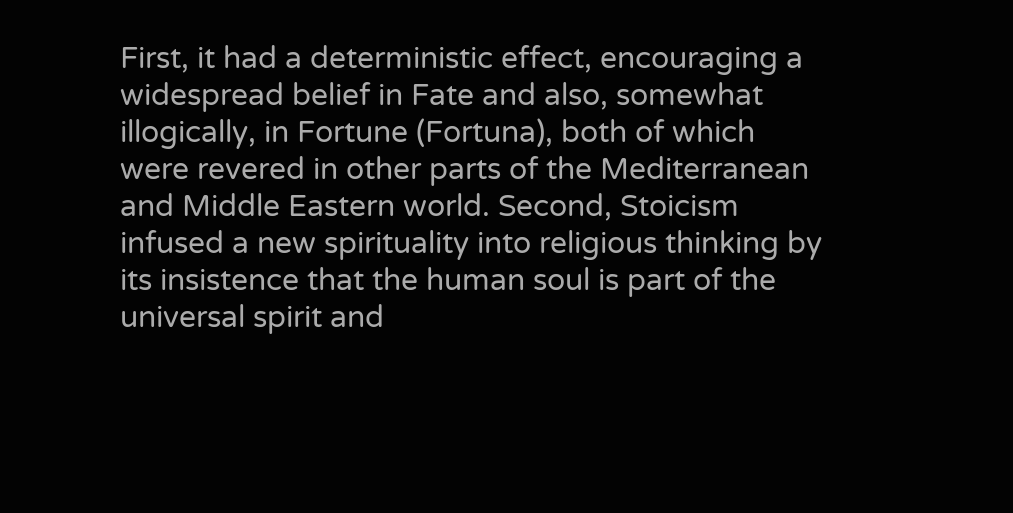First, it had a deterministic effect, encouraging a widespread belief in Fate and also, somewhat illogically, in Fortune (Fortuna), both of which were revered in other parts of the Mediterranean and Middle Eastern world. Second, Stoicism infused a new spirituality into religious thinking by its insistence that the human soul is part of the universal spirit and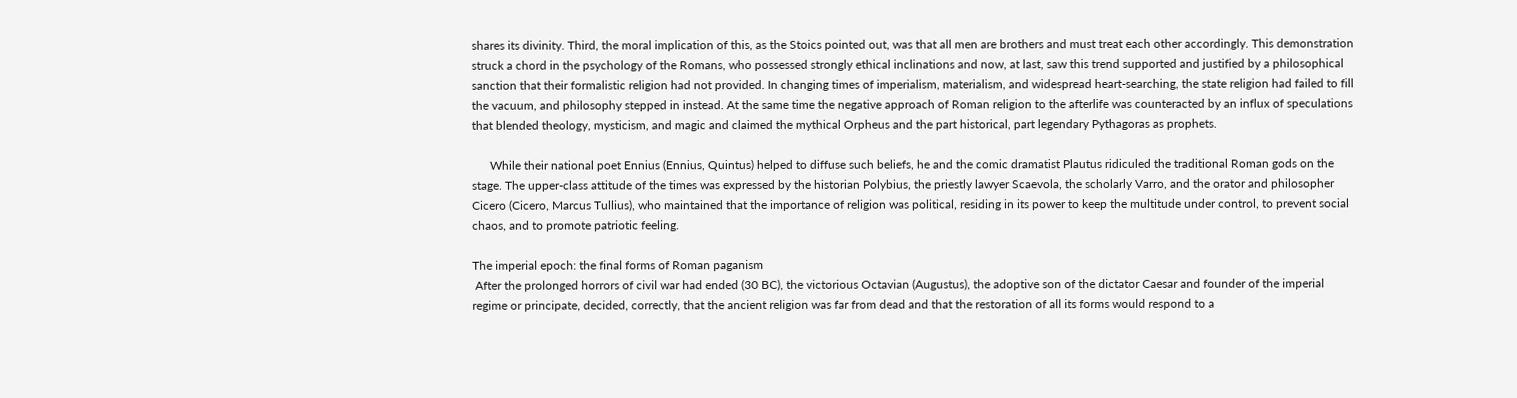shares its divinity. Third, the moral implication of this, as the Stoics pointed out, was that all men are brothers and must treat each other accordingly. This demonstration struck a chord in the psychology of the Romans, who possessed strongly ethical inclinations and now, at last, saw this trend supported and justified by a philosophical sanction that their formalistic religion had not provided. In changing times of imperialism, materialism, and widespread heart-searching, the state religion had failed to fill the vacuum, and philosophy stepped in instead. At the same time the negative approach of Roman religion to the afterlife was counteracted by an influx of speculations that blended theology, mysticism, and magic and claimed the mythical Orpheus and the part historical, part legendary Pythagoras as prophets.

      While their national poet Ennius (Ennius, Quintus) helped to diffuse such beliefs, he and the comic dramatist Plautus ridiculed the traditional Roman gods on the stage. The upper-class attitude of the times was expressed by the historian Polybius, the priestly lawyer Scaevola, the scholarly Varro, and the orator and philosopher Cicero (Cicero, Marcus Tullius), who maintained that the importance of religion was political, residing in its power to keep the multitude under control, to prevent social chaos, and to promote patriotic feeling.

The imperial epoch: the final forms of Roman paganism
 After the prolonged horrors of civil war had ended (30 BC), the victorious Octavian (Augustus), the adoptive son of the dictator Caesar and founder of the imperial regime or principate, decided, correctly, that the ancient religion was far from dead and that the restoration of all its forms would respond to a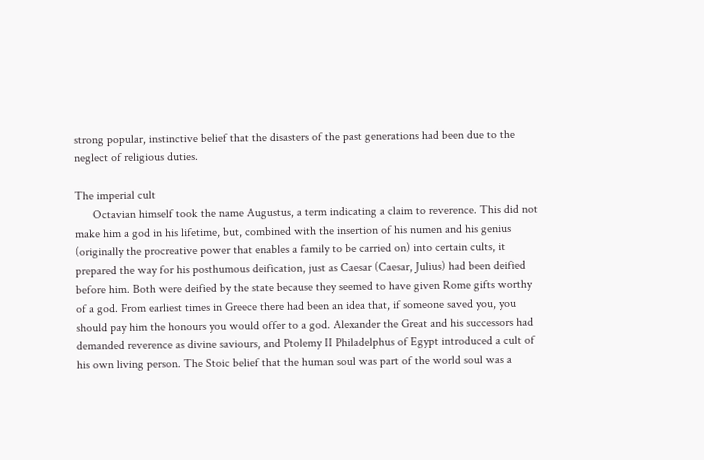strong popular, instinctive belief that the disasters of the past generations had been due to the neglect of religious duties.

The imperial cult
      Octavian himself took the name Augustus, a term indicating a claim to reverence. This did not make him a god in his lifetime, but, combined with the insertion of his numen and his genius (originally the procreative power that enables a family to be carried on) into certain cults, it prepared the way for his posthumous deification, just as Caesar (Caesar, Julius) had been deified before him. Both were deified by the state because they seemed to have given Rome gifts worthy of a god. From earliest times in Greece there had been an idea that, if someone saved you, you should pay him the honours you would offer to a god. Alexander the Great and his successors had demanded reverence as divine saviours, and Ptolemy II Philadelphus of Egypt introduced a cult of his own living person. The Stoic belief that the human soul was part of the world soul was a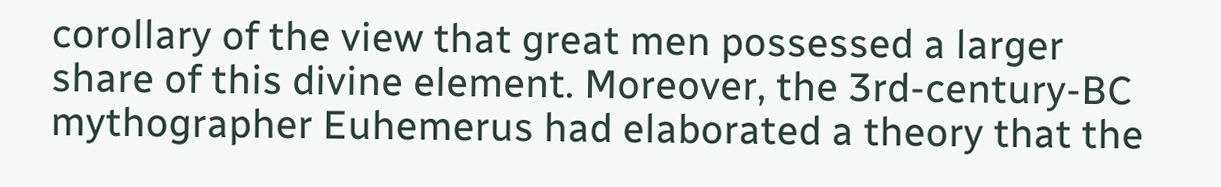corollary of the view that great men possessed a larger share of this divine element. Moreover, the 3rd-century-BC mythographer Euhemerus had elaborated a theory that the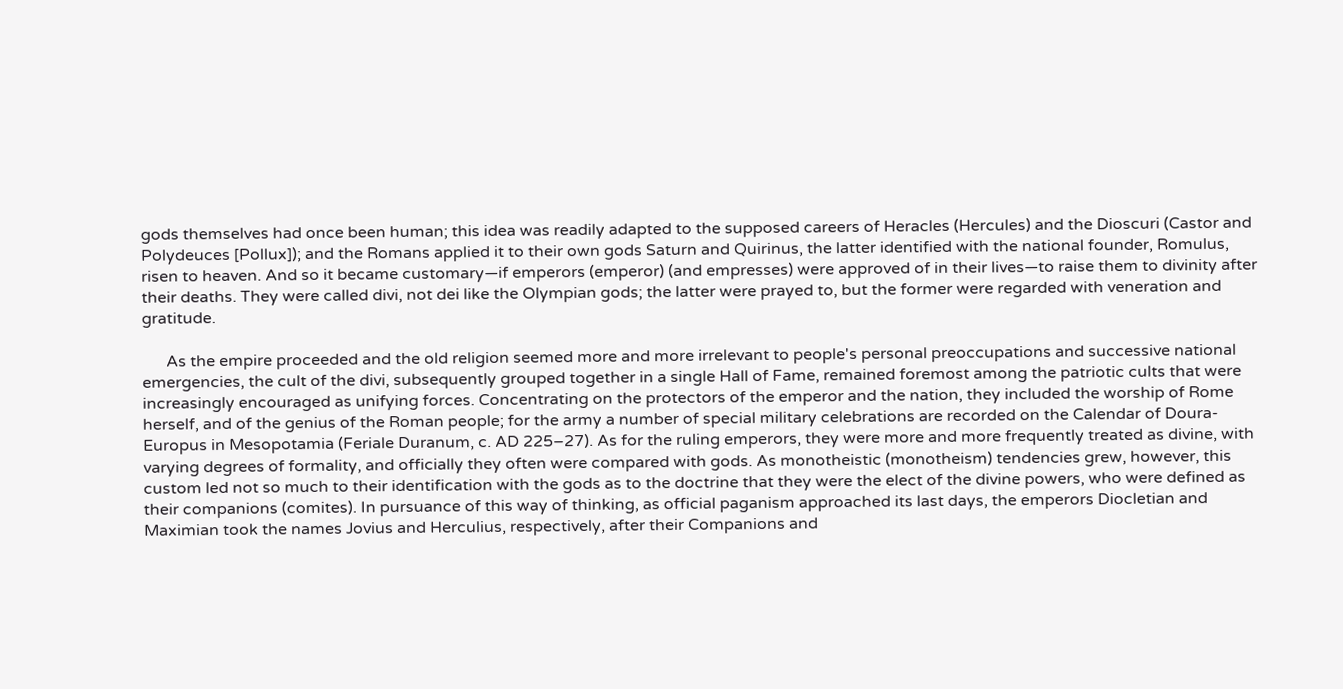gods themselves had once been human; this idea was readily adapted to the supposed careers of Heracles (Hercules) and the Dioscuri (Castor and Polydeuces [Pollux]); and the Romans applied it to their own gods Saturn and Quirinus, the latter identified with the national founder, Romulus, risen to heaven. And so it became customary—if emperors (emperor) (and empresses) were approved of in their lives—to raise them to divinity after their deaths. They were called divi, not dei like the Olympian gods; the latter were prayed to, but the former were regarded with veneration and gratitude.

      As the empire proceeded and the old religion seemed more and more irrelevant to people's personal preoccupations and successive national emergencies, the cult of the divi, subsequently grouped together in a single Hall of Fame, remained foremost among the patriotic cults that were increasingly encouraged as unifying forces. Concentrating on the protectors of the emperor and the nation, they included the worship of Rome herself, and of the genius of the Roman people; for the army a number of special military celebrations are recorded on the Calendar of Doura-Europus in Mesopotamia (Feriale Duranum, c. AD 225–27). As for the ruling emperors, they were more and more frequently treated as divine, with varying degrees of formality, and officially they often were compared with gods. As monotheistic (monotheism) tendencies grew, however, this custom led not so much to their identification with the gods as to the doctrine that they were the elect of the divine powers, who were defined as their companions (comites). In pursuance of this way of thinking, as official paganism approached its last days, the emperors Diocletian and Maximian took the names Jovius and Herculius, respectively, after their Companions and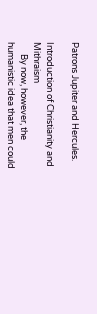Patrons Jupiter and Hercules.

Introduction of Christianity and Mithraism
      By now, however, the humanistic idea that men could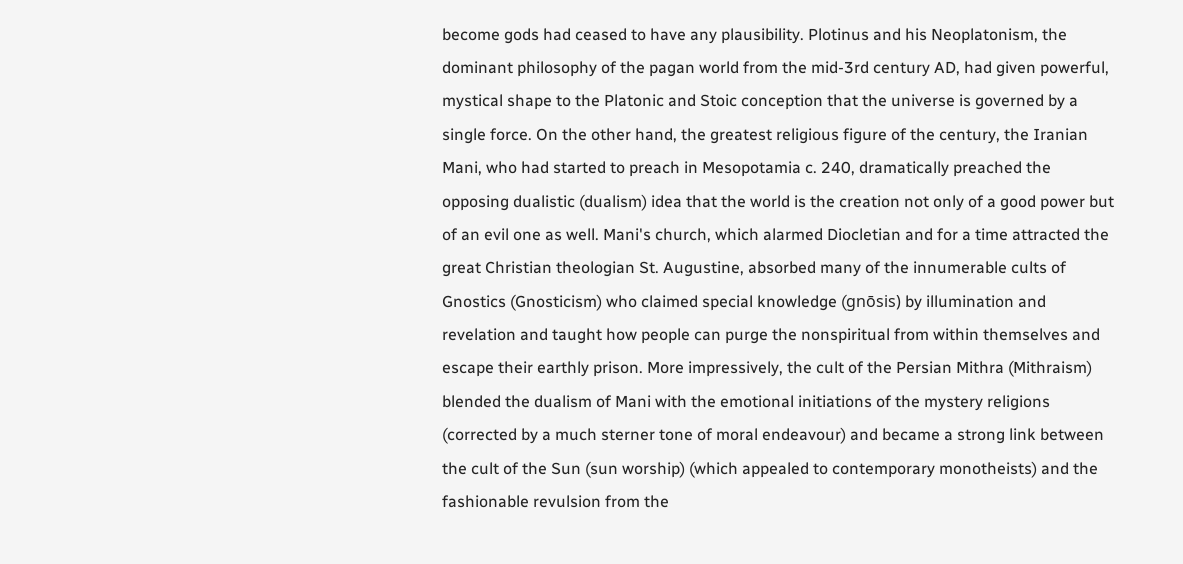become gods had ceased to have any plausibility. Plotinus and his Neoplatonism, the dominant philosophy of the pagan world from the mid-3rd century AD, had given powerful, mystical shape to the Platonic and Stoic conception that the universe is governed by a single force. On the other hand, the greatest religious figure of the century, the Iranian Mani, who had started to preach in Mesopotamia c. 240, dramatically preached the opposing dualistic (dualism) idea that the world is the creation not only of a good power but of an evil one as well. Mani's church, which alarmed Diocletian and for a time attracted the great Christian theologian St. Augustine, absorbed many of the innumerable cults of Gnostics (Gnosticism) who claimed special knowledge (gnōsis) by illumination and revelation and taught how people can purge the nonspiritual from within themselves and escape their earthly prison. More impressively, the cult of the Persian Mithra (Mithraism) blended the dualism of Mani with the emotional initiations of the mystery religions (corrected by a much sterner tone of moral endeavour) and became a strong link between the cult of the Sun (sun worship) (which appealed to contemporary monotheists) and the fashionable revulsion from the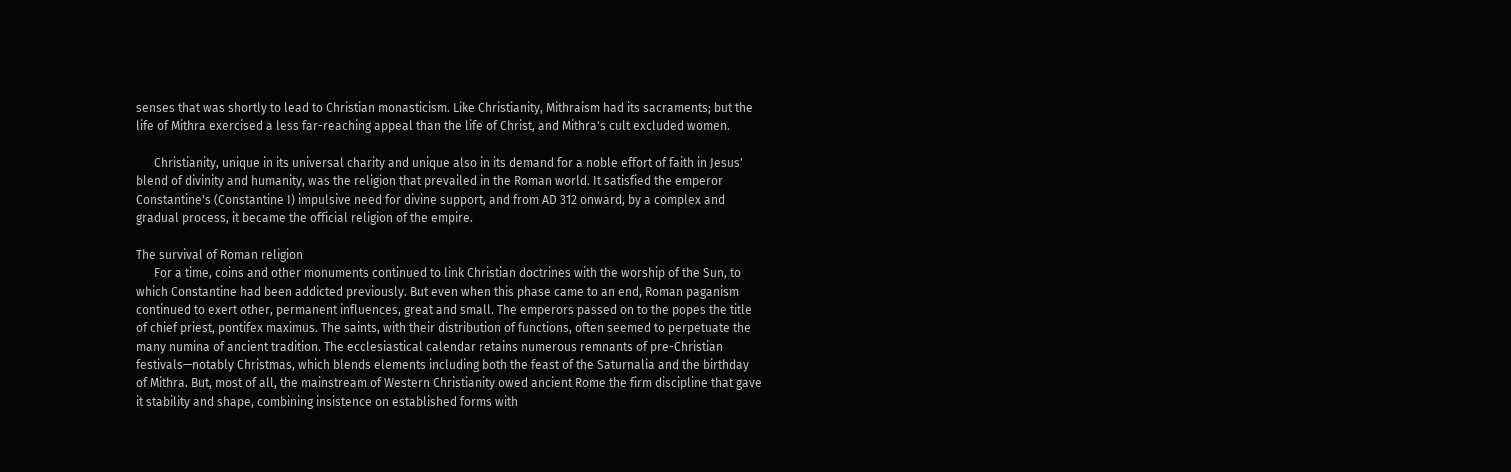senses that was shortly to lead to Christian monasticism. Like Christianity, Mithraism had its sacraments; but the life of Mithra exercised a less far-reaching appeal than the life of Christ, and Mithra's cult excluded women.

      Christianity, unique in its universal charity and unique also in its demand for a noble effort of faith in Jesus' blend of divinity and humanity, was the religion that prevailed in the Roman world. It satisfied the emperor Constantine's (Constantine I) impulsive need for divine support, and from AD 312 onward, by a complex and gradual process, it became the official religion of the empire.

The survival of Roman religion
      For a time, coins and other monuments continued to link Christian doctrines with the worship of the Sun, to which Constantine had been addicted previously. But even when this phase came to an end, Roman paganism continued to exert other, permanent influences, great and small. The emperors passed on to the popes the title of chief priest, pontifex maximus. The saints, with their distribution of functions, often seemed to perpetuate the many numina of ancient tradition. The ecclesiastical calendar retains numerous remnants of pre-Christian festivals—notably Christmas, which blends elements including both the feast of the Saturnalia and the birthday of Mithra. But, most of all, the mainstream of Western Christianity owed ancient Rome the firm discipline that gave it stability and shape, combining insistence on established forms with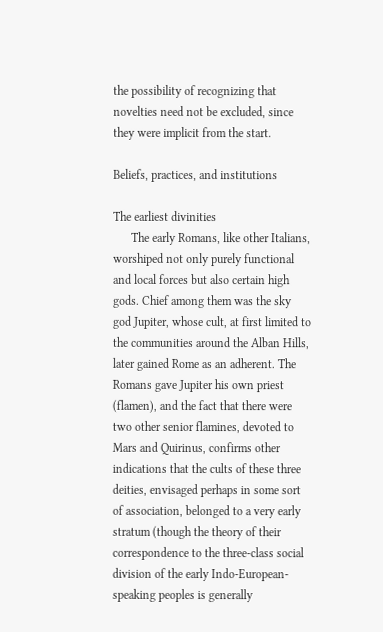the possibility of recognizing that novelties need not be excluded, since they were implicit from the start.

Beliefs, practices, and institutions

The earliest divinities
      The early Romans, like other Italians, worshiped not only purely functional and local forces but also certain high gods. Chief among them was the sky god Jupiter, whose cult, at first limited to the communities around the Alban Hills, later gained Rome as an adherent. The Romans gave Jupiter his own priest (flamen), and the fact that there were two other senior flamines, devoted to Mars and Quirinus, confirms other indications that the cults of these three deities, envisaged perhaps in some sort of association, belonged to a very early stratum (though the theory of their correspondence to the three-class social division of the early Indo-European-speaking peoples is generally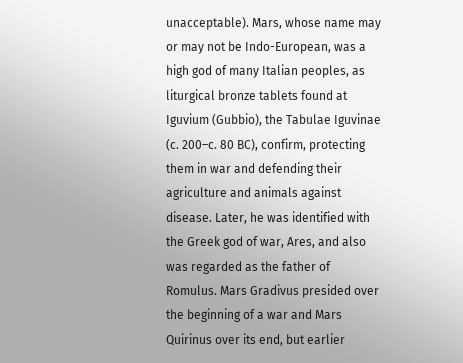unacceptable). Mars, whose name may or may not be Indo-European, was a high god of many Italian peoples, as liturgical bronze tablets found at Iguvium (Gubbio), the Tabulae Iguvinae (c. 200–c. 80 BC), confirm, protecting them in war and defending their agriculture and animals against disease. Later, he was identified with the Greek god of war, Ares, and also was regarded as the father of Romulus. Mars Gradivus presided over the beginning of a war and Mars Quirinus over its end, but earlier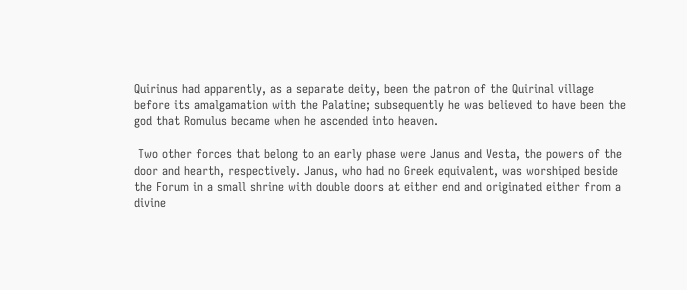Quirinus had apparently, as a separate deity, been the patron of the Quirinal village before its amalgamation with the Palatine; subsequently he was believed to have been the god that Romulus became when he ascended into heaven.

 Two other forces that belong to an early phase were Janus and Vesta, the powers of the door and hearth, respectively. Janus, who had no Greek equivalent, was worshiped beside the Forum in a small shrine with double doors at either end and originated either from a divine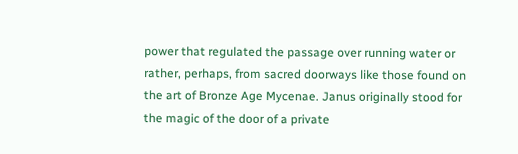power that regulated the passage over running water or rather, perhaps, from sacred doorways like those found on the art of Bronze Age Mycenae. Janus originally stood for the magic of the door of a private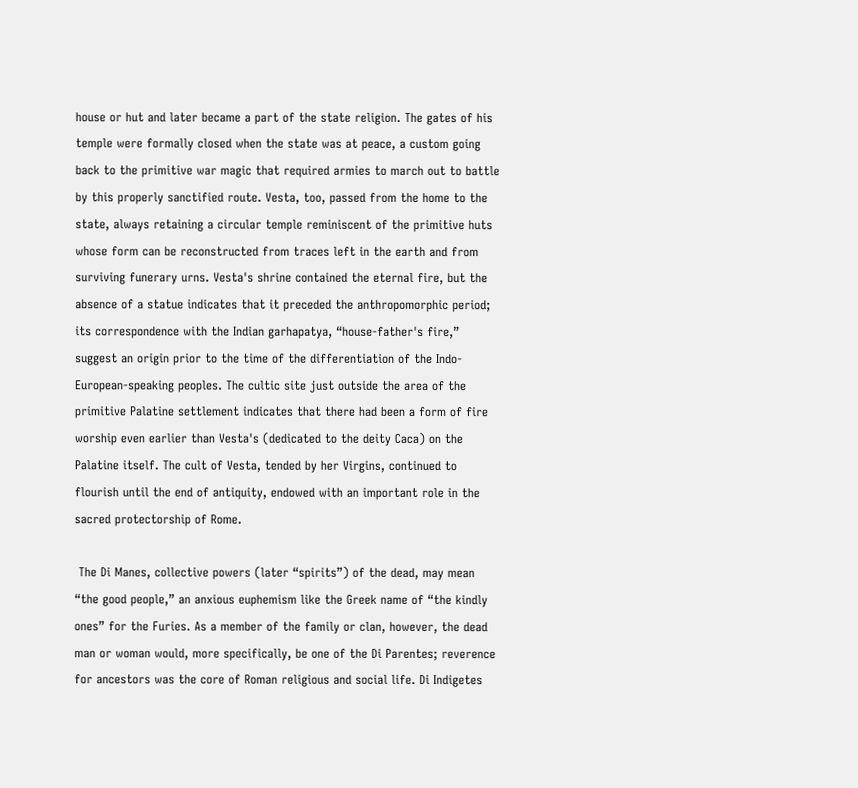house or hut and later became a part of the state religion. The gates of his temple were formally closed when the state was at peace, a custom going back to the primitive war magic that required armies to march out to battle by this properly sanctified route. Vesta, too, passed from the home to the state, always retaining a circular temple reminiscent of the primitive huts whose form can be reconstructed from traces left in the earth and from surviving funerary urns. Vesta's shrine contained the eternal fire, but the absence of a statue indicates that it preceded the anthropomorphic period; its correspondence with the Indian garhapatya, “house-father's fire,” suggest an origin prior to the time of the differentiation of the Indo-European-speaking peoples. The cultic site just outside the area of the primitive Palatine settlement indicates that there had been a form of fire worship even earlier than Vesta's (dedicated to the deity Caca) on the Palatine itself. The cult of Vesta, tended by her Virgins, continued to flourish until the end of antiquity, endowed with an important role in the sacred protectorship of Rome.

 The Di Manes, collective powers (later “spirits”) of the dead, may mean “the good people,” an anxious euphemism like the Greek name of “the kindly ones” for the Furies. As a member of the family or clan, however, the dead man or woman would, more specifically, be one of the Di Parentes; reverence for ancestors was the core of Roman religious and social life. Di Indigetes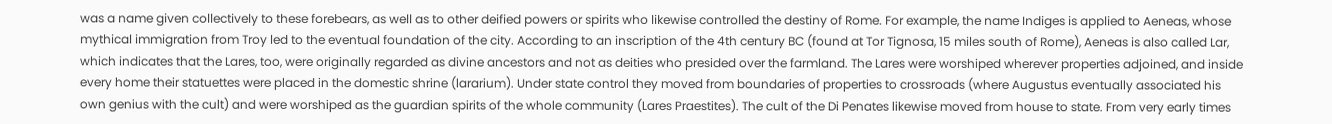was a name given collectively to these forebears, as well as to other deified powers or spirits who likewise controlled the destiny of Rome. For example, the name Indiges is applied to Aeneas, whose mythical immigration from Troy led to the eventual foundation of the city. According to an inscription of the 4th century BC (found at Tor Tignosa, 15 miles south of Rome), Aeneas is also called Lar, which indicates that the Lares, too, were originally regarded as divine ancestors and not as deities who presided over the farmland. The Lares were worshiped wherever properties adjoined, and inside every home their statuettes were placed in the domestic shrine (lararium). Under state control they moved from boundaries of properties to crossroads (where Augustus eventually associated his own genius with the cult) and were worshiped as the guardian spirits of the whole community (Lares Praestites). The cult of the Di Penates likewise moved from house to state. From very early times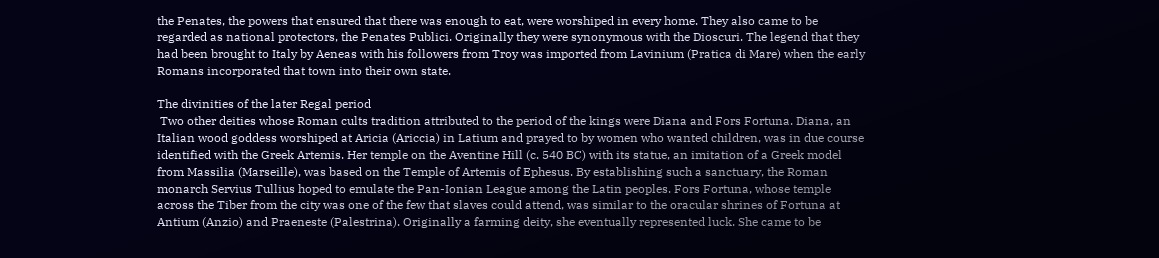the Penates, the powers that ensured that there was enough to eat, were worshiped in every home. They also came to be regarded as national protectors, the Penates Publici. Originally they were synonymous with the Dioscuri. The legend that they had been brought to Italy by Aeneas with his followers from Troy was imported from Lavinium (Pratica di Mare) when the early Romans incorporated that town into their own state.

The divinities of the later Regal period
 Two other deities whose Roman cults tradition attributed to the period of the kings were Diana and Fors Fortuna. Diana, an Italian wood goddess worshiped at Aricia (Ariccia) in Latium and prayed to by women who wanted children, was in due course identified with the Greek Artemis. Her temple on the Aventine Hill (c. 540 BC) with its statue, an imitation of a Greek model from Massilia (Marseille), was based on the Temple of Artemis of Ephesus. By establishing such a sanctuary, the Roman monarch Servius Tullius hoped to emulate the Pan-Ionian League among the Latin peoples. Fors Fortuna, whose temple across the Tiber from the city was one of the few that slaves could attend, was similar to the oracular shrines of Fortuna at Antium (Anzio) and Praeneste (Palestrina). Originally a farming deity, she eventually represented luck. She came to be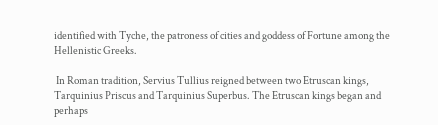identified with Tyche, the patroness of cities and goddess of Fortune among the Hellenistic Greeks.

 In Roman tradition, Servius Tullius reigned between two Etruscan kings, Tarquinius Priscus and Tarquinius Superbus. The Etruscan kings began and perhaps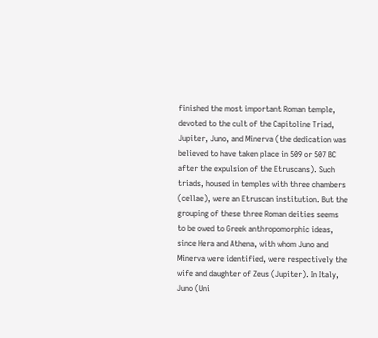finished the most important Roman temple, devoted to the cult of the Capitoline Triad, Jupiter, Juno, and Minerva (the dedication was believed to have taken place in 509 or 507 BC after the expulsion of the Etruscans). Such triads, housed in temples with three chambers (cellae), were an Etruscan institution. But the grouping of these three Roman deities seems to be owed to Greek anthropomorphic ideas, since Hera and Athena, with whom Juno and Minerva were identified, were respectively the wife and daughter of Zeus (Jupiter). In Italy, Juno (Uni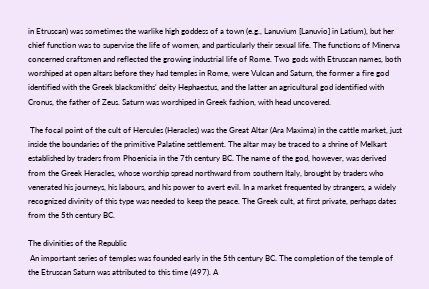in Etruscan) was sometimes the warlike high goddess of a town (e.g., Lanuvium [Lanuvio] in Latium), but her chief function was to supervise the life of women, and particularly their sexual life. The functions of Minerva concerned craftsmen and reflected the growing industrial life of Rome. Two gods with Etruscan names, both worshiped at open altars before they had temples in Rome, were Vulcan and Saturn, the former a fire god identified with the Greek blacksmiths' deity Hephaestus, and the latter an agricultural god identified with Cronus, the father of Zeus. Saturn was worshiped in Greek fashion, with head uncovered.

 The focal point of the cult of Hercules (Heracles) was the Great Altar (Ara Maxima) in the cattle market, just inside the boundaries of the primitive Palatine settlement. The altar may be traced to a shrine of Melkart established by traders from Phoenicia in the 7th century BC. The name of the god, however, was derived from the Greek Heracles, whose worship spread northward from southern Italy, brought by traders who venerated his journeys, his labours, and his power to avert evil. In a market frequented by strangers, a widely recognized divinity of this type was needed to keep the peace. The Greek cult, at first private, perhaps dates from the 5th century BC.

The divinities of the Republic
 An important series of temples was founded early in the 5th century BC. The completion of the temple of the Etruscan Saturn was attributed to this time (497). A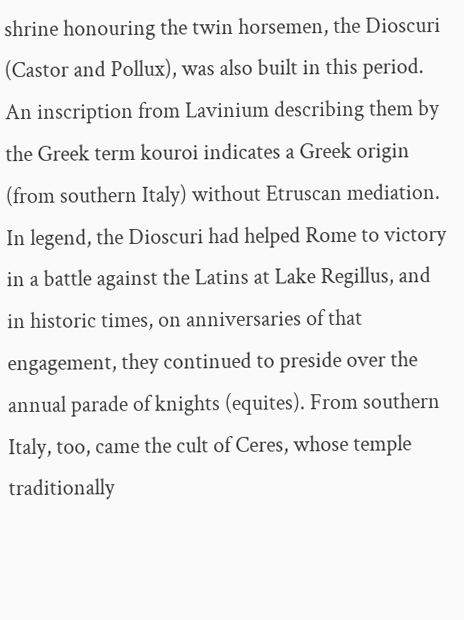shrine honouring the twin horsemen, the Dioscuri (Castor and Pollux), was also built in this period. An inscription from Lavinium describing them by the Greek term kouroi indicates a Greek origin (from southern Italy) without Etruscan mediation. In legend, the Dioscuri had helped Rome to victory in a battle against the Latins at Lake Regillus, and in historic times, on anniversaries of that engagement, they continued to preside over the annual parade of knights (equites). From southern Italy, too, came the cult of Ceres, whose temple traditionally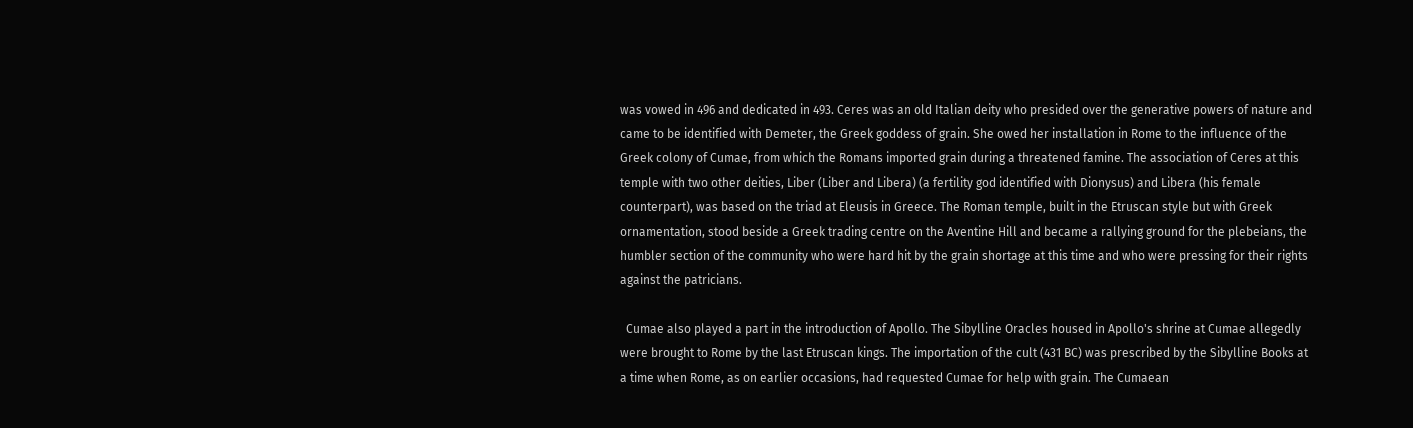was vowed in 496 and dedicated in 493. Ceres was an old Italian deity who presided over the generative powers of nature and came to be identified with Demeter, the Greek goddess of grain. She owed her installation in Rome to the influence of the Greek colony of Cumae, from which the Romans imported grain during a threatened famine. The association of Ceres at this temple with two other deities, Liber (Liber and Libera) (a fertility god identified with Dionysus) and Libera (his female counterpart), was based on the triad at Eleusis in Greece. The Roman temple, built in the Etruscan style but with Greek ornamentation, stood beside a Greek trading centre on the Aventine Hill and became a rallying ground for the plebeians, the humbler section of the community who were hard hit by the grain shortage at this time and who were pressing for their rights against the patricians.

  Cumae also played a part in the introduction of Apollo. The Sibylline Oracles housed in Apollo's shrine at Cumae allegedly were brought to Rome by the last Etruscan kings. The importation of the cult (431 BC) was prescribed by the Sibylline Books at a time when Rome, as on earlier occasions, had requested Cumae for help with grain. The Cumaean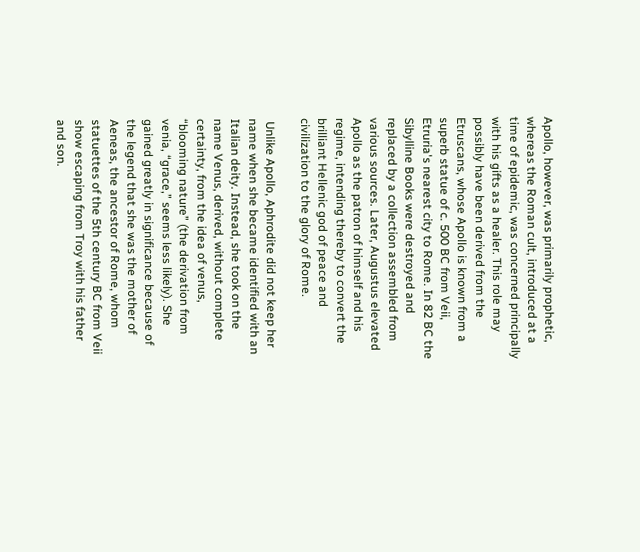Apollo, however, was primarily prophetic, whereas the Roman cult, introduced at a time of epidemic, was concerned principally with his gifts as a healer. This role may possibly have been derived from the Etruscans, whose Apollo is known from a superb statue of c. 500 BC from Veii, Etruria's nearest city to Rome. In 82 BC the Sibylline Books were destroyed and replaced by a collection assembled from various sources. Later, Augustus elevated Apollo as the patron of himself and his regime, intending thereby to convert the brilliant Hellenic god of peace and civilization to the glory of Rome.

 Unlike Apollo, Aphrodite did not keep her name when she became identified with an Italian deity. Instead, she took on the name Venus, derived, without complete certainty, from the idea of venus, “blooming nature” (the derivation from venia, “grace,” seems less likely). She gained greatly in significance because of the legend that she was the mother of Aeneas, the ancestor of Rome, whom statuettes of the 5th century BC from Veii show escaping from Troy with his father and son.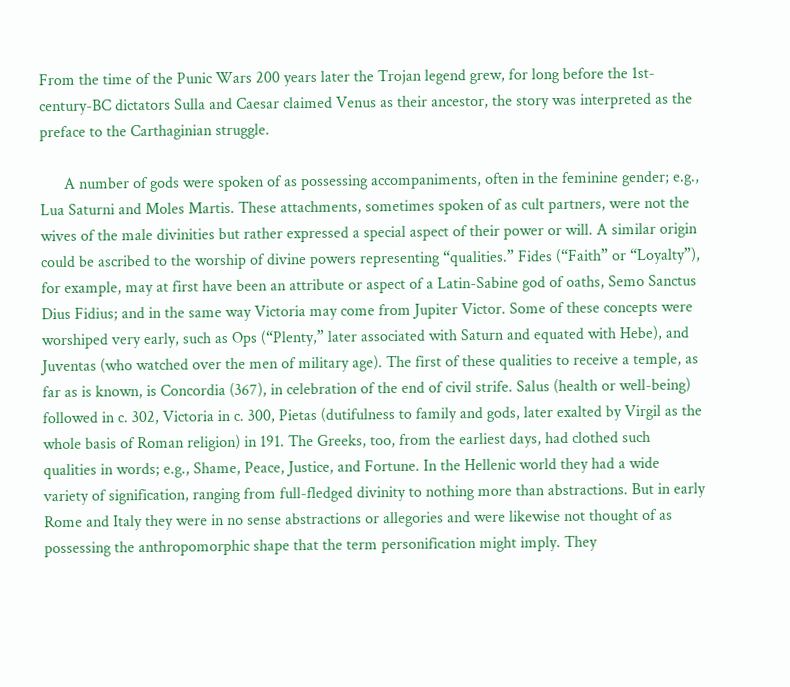From the time of the Punic Wars 200 years later the Trojan legend grew, for long before the 1st-century-BC dictators Sulla and Caesar claimed Venus as their ancestor, the story was interpreted as the preface to the Carthaginian struggle.

      A number of gods were spoken of as possessing accompaniments, often in the feminine gender; e.g., Lua Saturni and Moles Martis. These attachments, sometimes spoken of as cult partners, were not the wives of the male divinities but rather expressed a special aspect of their power or will. A similar origin could be ascribed to the worship of divine powers representing “qualities.” Fides (“Faith” or “Loyalty”), for example, may at first have been an attribute or aspect of a Latin-Sabine god of oaths, Semo Sanctus Dius Fidius; and in the same way Victoria may come from Jupiter Victor. Some of these concepts were worshiped very early, such as Ops (“Plenty,” later associated with Saturn and equated with Hebe), and Juventas (who watched over the men of military age). The first of these qualities to receive a temple, as far as is known, is Concordia (367), in celebration of the end of civil strife. Salus (health or well-being) followed in c. 302, Victoria in c. 300, Pietas (dutifulness to family and gods, later exalted by Virgil as the whole basis of Roman religion) in 191. The Greeks, too, from the earliest days, had clothed such qualities in words; e.g., Shame, Peace, Justice, and Fortune. In the Hellenic world they had a wide variety of signification, ranging from full-fledged divinity to nothing more than abstractions. But in early Rome and Italy they were in no sense abstractions or allegories and were likewise not thought of as possessing the anthropomorphic shape that the term personification might imply. They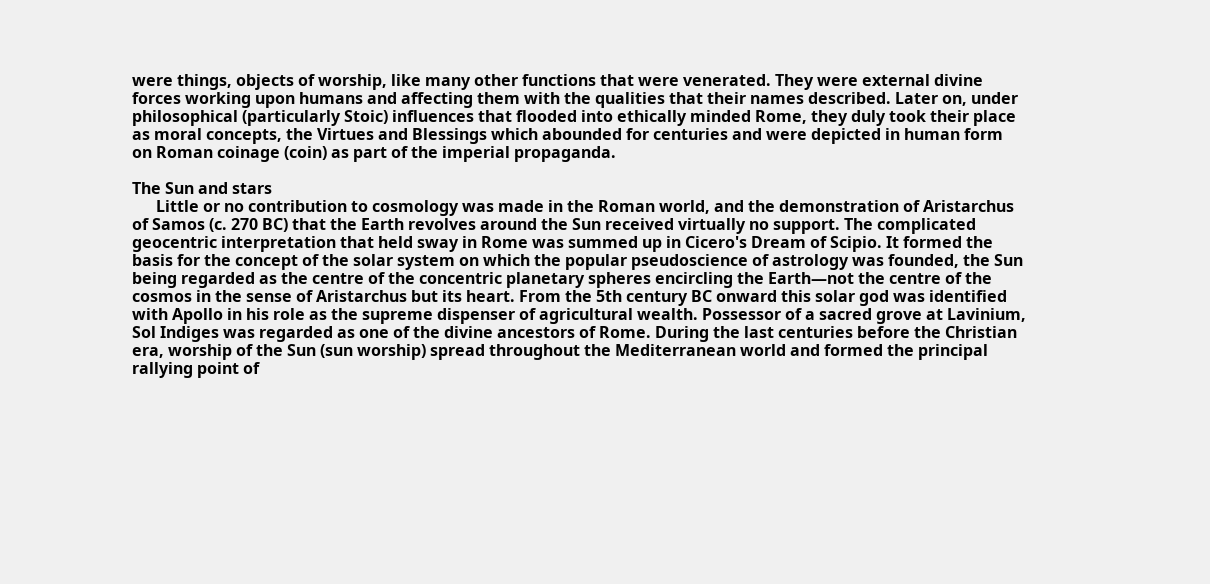were things, objects of worship, like many other functions that were venerated. They were external divine forces working upon humans and affecting them with the qualities that their names described. Later on, under philosophical (particularly Stoic) influences that flooded into ethically minded Rome, they duly took their place as moral concepts, the Virtues and Blessings which abounded for centuries and were depicted in human form on Roman coinage (coin) as part of the imperial propaganda.

The Sun and stars
      Little or no contribution to cosmology was made in the Roman world, and the demonstration of Aristarchus of Samos (c. 270 BC) that the Earth revolves around the Sun received virtually no support. The complicated geocentric interpretation that held sway in Rome was summed up in Cicero's Dream of Scipio. It formed the basis for the concept of the solar system on which the popular pseudoscience of astrology was founded, the Sun being regarded as the centre of the concentric planetary spheres encircling the Earth—not the centre of the cosmos in the sense of Aristarchus but its heart. From the 5th century BC onward this solar god was identified with Apollo in his role as the supreme dispenser of agricultural wealth. Possessor of a sacred grove at Lavinium, Sol Indiges was regarded as one of the divine ancestors of Rome. During the last centuries before the Christian era, worship of the Sun (sun worship) spread throughout the Mediterranean world and formed the principal rallying point of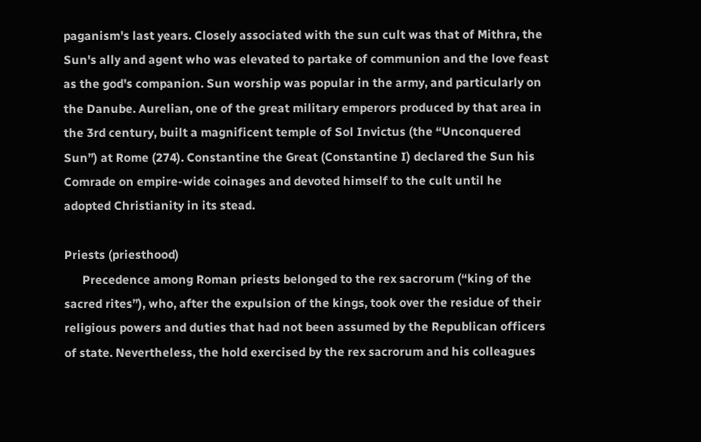paganism's last years. Closely associated with the sun cult was that of Mithra, the Sun's ally and agent who was elevated to partake of communion and the love feast as the god's companion. Sun worship was popular in the army, and particularly on the Danube. Aurelian, one of the great military emperors produced by that area in the 3rd century, built a magnificent temple of Sol Invictus (the “Unconquered Sun”) at Rome (274). Constantine the Great (Constantine I) declared the Sun his Comrade on empire-wide coinages and devoted himself to the cult until he adopted Christianity in its stead.

Priests (priesthood)
      Precedence among Roman priests belonged to the rex sacrorum (“king of the sacred rites”), who, after the expulsion of the kings, took over the residue of their religious powers and duties that had not been assumed by the Republican officers of state. Nevertheless, the hold exercised by the rex sacrorum and his colleagues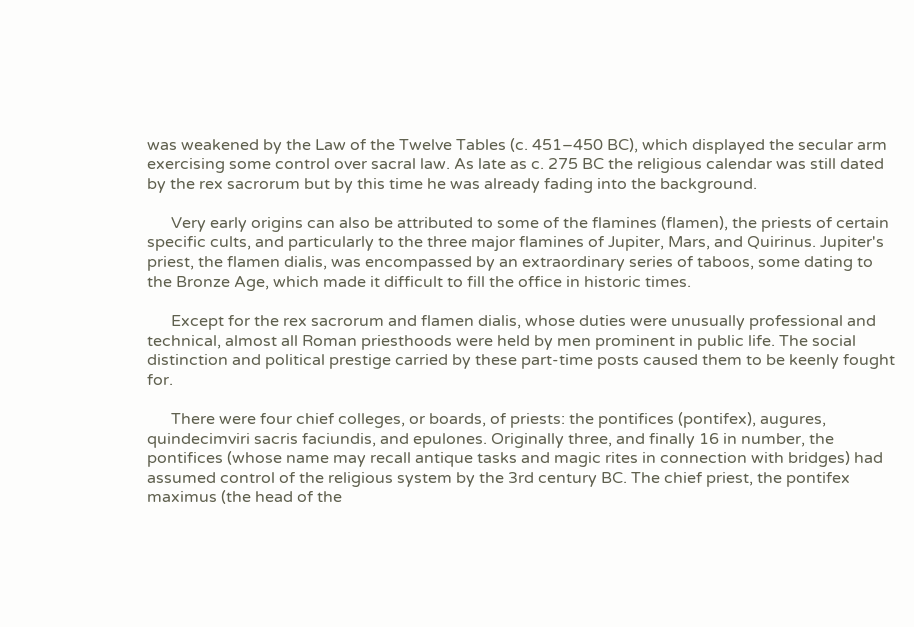was weakened by the Law of the Twelve Tables (c. 451–450 BC), which displayed the secular arm exercising some control over sacral law. As late as c. 275 BC the religious calendar was still dated by the rex sacrorum but by this time he was already fading into the background.

      Very early origins can also be attributed to some of the flamines (flamen), the priests of certain specific cults, and particularly to the three major flamines of Jupiter, Mars, and Quirinus. Jupiter's priest, the flamen dialis, was encompassed by an extraordinary series of taboos, some dating to the Bronze Age, which made it difficult to fill the office in historic times.

      Except for the rex sacrorum and flamen dialis, whose duties were unusually professional and technical, almost all Roman priesthoods were held by men prominent in public life. The social distinction and political prestige carried by these part-time posts caused them to be keenly fought for.

      There were four chief colleges, or boards, of priests: the pontifices (pontifex), augures, quindecimviri sacris faciundis, and epulones. Originally three, and finally 16 in number, the pontifices (whose name may recall antique tasks and magic rites in connection with bridges) had assumed control of the religious system by the 3rd century BC. The chief priest, the pontifex maximus (the head of the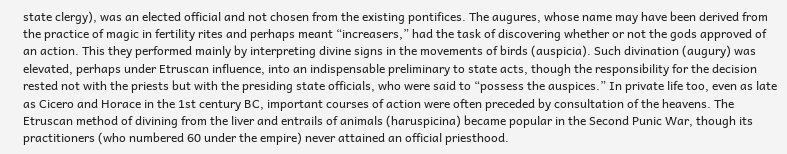state clergy), was an elected official and not chosen from the existing pontifices. The augures, whose name may have been derived from the practice of magic in fertility rites and perhaps meant “increasers,” had the task of discovering whether or not the gods approved of an action. This they performed mainly by interpreting divine signs in the movements of birds (auspicia). Such divination (augury) was elevated, perhaps under Etruscan influence, into an indispensable preliminary to state acts, though the responsibility for the decision rested not with the priests but with the presiding state officials, who were said to “possess the auspices.” In private life too, even as late as Cicero and Horace in the 1st century BC, important courses of action were often preceded by consultation of the heavens. The Etruscan method of divining from the liver and entrails of animals (haruspicina) became popular in the Second Punic War, though its practitioners (who numbered 60 under the empire) never attained an official priesthood.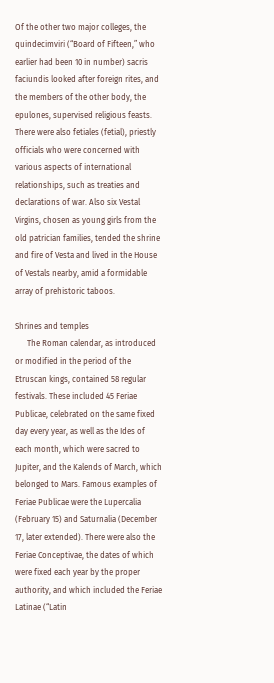Of the other two major colleges, the quindecimviri (“Board of Fifteen,” who earlier had been 10 in number) sacris faciundis looked after foreign rites, and the members of the other body, the epulones, supervised religious feasts. There were also fetiales (fetial), priestly officials who were concerned with various aspects of international relationships, such as treaties and declarations of war. Also six Vestal Virgins, chosen as young girls from the old patrician families, tended the shrine and fire of Vesta and lived in the House of Vestals nearby, amid a formidable array of prehistoric taboos.

Shrines and temples
      The Roman calendar, as introduced or modified in the period of the Etruscan kings, contained 58 regular festivals. These included 45 Feriae Publicae, celebrated on the same fixed day every year, as well as the Ides of each month, which were sacred to Jupiter, and the Kalends of March, which belonged to Mars. Famous examples of Feriae Publicae were the Lupercalia (February 15) and Saturnalia (December 17, later extended). There were also the Feriae Conceptivae, the dates of which were fixed each year by the proper authority, and which included the Feriae Latinae (“Latin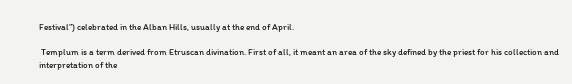Festival”) celebrated in the Alban Hills, usually at the end of April.

 Templum is a term derived from Etruscan divination. First of all, it meant an area of the sky defined by the priest for his collection and interpretation of the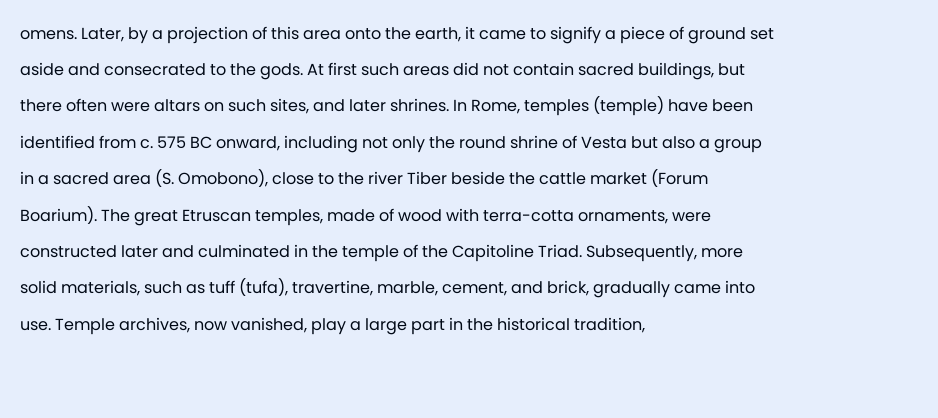omens. Later, by a projection of this area onto the earth, it came to signify a piece of ground set aside and consecrated to the gods. At first such areas did not contain sacred buildings, but there often were altars on such sites, and later shrines. In Rome, temples (temple) have been identified from c. 575 BC onward, including not only the round shrine of Vesta but also a group in a sacred area (S. Omobono), close to the river Tiber beside the cattle market (Forum Boarium). The great Etruscan temples, made of wood with terra-cotta ornaments, were constructed later and culminated in the temple of the Capitoline Triad. Subsequently, more solid materials, such as tuff (tufa), travertine, marble, cement, and brick, gradually came into use. Temple archives, now vanished, play a large part in the historical tradition,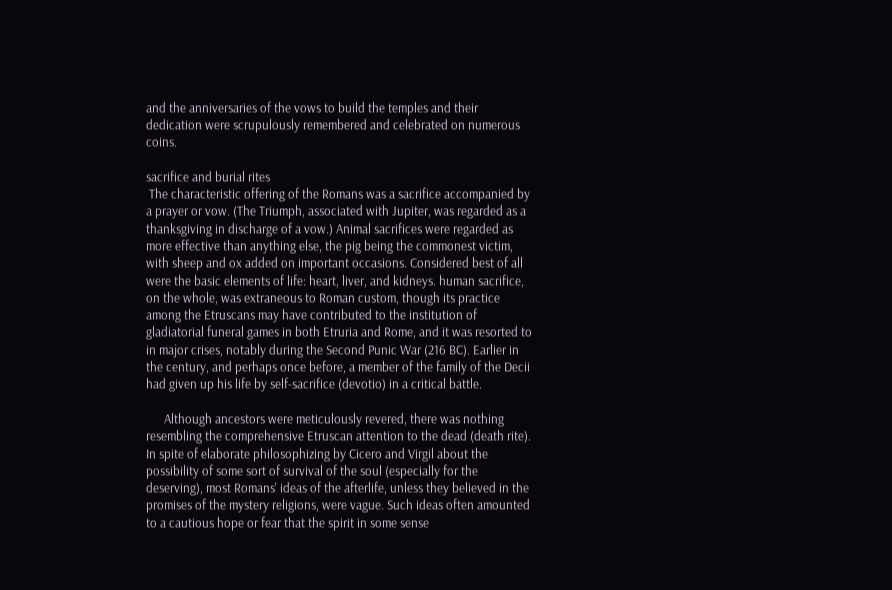and the anniversaries of the vows to build the temples and their dedication were scrupulously remembered and celebrated on numerous coins.

sacrifice and burial rites
 The characteristic offering of the Romans was a sacrifice accompanied by a prayer or vow. (The Triumph, associated with Jupiter, was regarded as a thanksgiving in discharge of a vow.) Animal sacrifices were regarded as more effective than anything else, the pig being the commonest victim, with sheep and ox added on important occasions. Considered best of all were the basic elements of life: heart, liver, and kidneys. human sacrifice, on the whole, was extraneous to Roman custom, though its practice among the Etruscans may have contributed to the institution of gladiatorial funeral games in both Etruria and Rome, and it was resorted to in major crises, notably during the Second Punic War (216 BC). Earlier in the century, and perhaps once before, a member of the family of the Decii had given up his life by self-sacrifice (devotio) in a critical battle.

      Although ancestors were meticulously revered, there was nothing resembling the comprehensive Etruscan attention to the dead (death rite). In spite of elaborate philosophizing by Cicero and Virgil about the possibility of some sort of survival of the soul (especially for the deserving), most Romans' ideas of the afterlife, unless they believed in the promises of the mystery religions, were vague. Such ideas often amounted to a cautious hope or fear that the spirit in some sense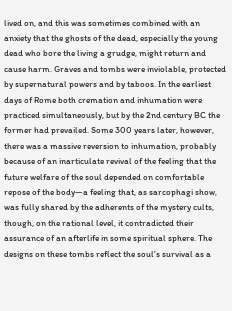lived on, and this was sometimes combined with an anxiety that the ghosts of the dead, especially the young dead who bore the living a grudge, might return and cause harm. Graves and tombs were inviolable, protected by supernatural powers and by taboos. In the earliest days of Rome both cremation and inhumation were practiced simultaneously, but by the 2nd century BC the former had prevailed. Some 300 years later, however, there was a massive reversion to inhumation, probably because of an inarticulate revival of the feeling that the future welfare of the soul depended on comfortable repose of the body—a feeling that, as sarcophagi show, was fully shared by the adherents of the mystery cults, though, on the rational level, it contradicted their assurance of an afterlife in some spiritual sphere. The designs on these tombs reflect the soul's survival as a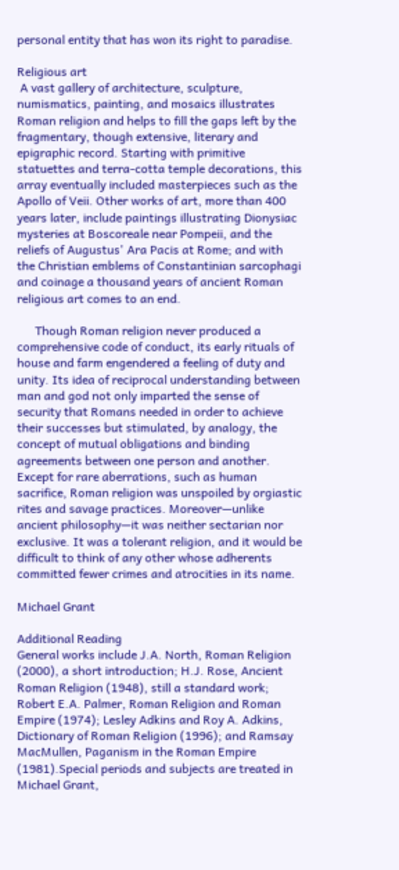personal entity that has won its right to paradise.

Religious art
 A vast gallery of architecture, sculpture, numismatics, painting, and mosaics illustrates Roman religion and helps to fill the gaps left by the fragmentary, though extensive, literary and epigraphic record. Starting with primitive statuettes and terra-cotta temple decorations, this array eventually included masterpieces such as the Apollo of Veii. Other works of art, more than 400 years later, include paintings illustrating Dionysiac mysteries at Boscoreale near Pompeii, and the reliefs of Augustus' Ara Pacis at Rome; and with the Christian emblems of Constantinian sarcophagi and coinage a thousand years of ancient Roman religious art comes to an end.

      Though Roman religion never produced a comprehensive code of conduct, its early rituals of house and farm engendered a feeling of duty and unity. Its idea of reciprocal understanding between man and god not only imparted the sense of security that Romans needed in order to achieve their successes but stimulated, by analogy, the concept of mutual obligations and binding agreements between one person and another. Except for rare aberrations, such as human sacrifice, Roman religion was unspoiled by orgiastic rites and savage practices. Moreover—unlike ancient philosophy—it was neither sectarian nor exclusive. It was a tolerant religion, and it would be difficult to think of any other whose adherents committed fewer crimes and atrocities in its name.

Michael Grant

Additional Reading
General works include J.A. North, Roman Religion (2000), a short introduction; H.J. Rose, Ancient Roman Religion (1948), still a standard work; Robert E.A. Palmer, Roman Religion and Roman Empire (1974); Lesley Adkins and Roy A. Adkins, Dictionary of Roman Religion (1996); and Ramsay MacMullen, Paganism in the Roman Empire (1981).Special periods and subjects are treated in Michael Grant,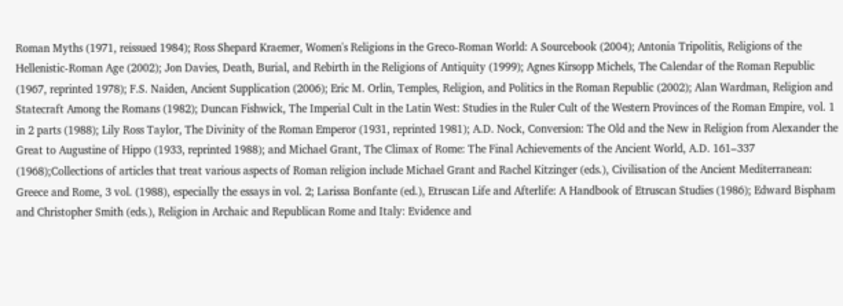Roman Myths (1971, reissued 1984); Ross Shepard Kraemer, Women's Religions in the Greco-Roman World: A Sourcebook (2004); Antonia Tripolitis, Religions of the Hellenistic-Roman Age (2002); Jon Davies, Death, Burial, and Rebirth in the Religions of Antiquity (1999); Agnes Kirsopp Michels, The Calendar of the Roman Republic (1967, reprinted 1978); F.S. Naiden, Ancient Supplication (2006); Eric M. Orlin, Temples, Religion, and Politics in the Roman Republic (2002); Alan Wardman, Religion and Statecraft Among the Romans (1982); Duncan Fishwick, The Imperial Cult in the Latin West: Studies in the Ruler Cult of the Western Provinces of the Roman Empire, vol. 1 in 2 parts (1988); Lily Ross Taylor, The Divinity of the Roman Emperor (1931, reprinted 1981); A.D. Nock, Conversion: The Old and the New in Religion from Alexander the Great to Augustine of Hippo (1933, reprinted 1988); and Michael Grant, The Climax of Rome: The Final Achievements of the Ancient World, A.D. 161–337 (1968);Collections of articles that treat various aspects of Roman religion include Michael Grant and Rachel Kitzinger (eds.), Civilisation of the Ancient Mediterranean: Greece and Rome, 3 vol. (1988), especially the essays in vol. 2; Larissa Bonfante (ed.), Etruscan Life and Afterlife: A Handbook of Etruscan Studies (1986); Edward Bispham and Christopher Smith (eds.), Religion in Archaic and Republican Rome and Italy: Evidence and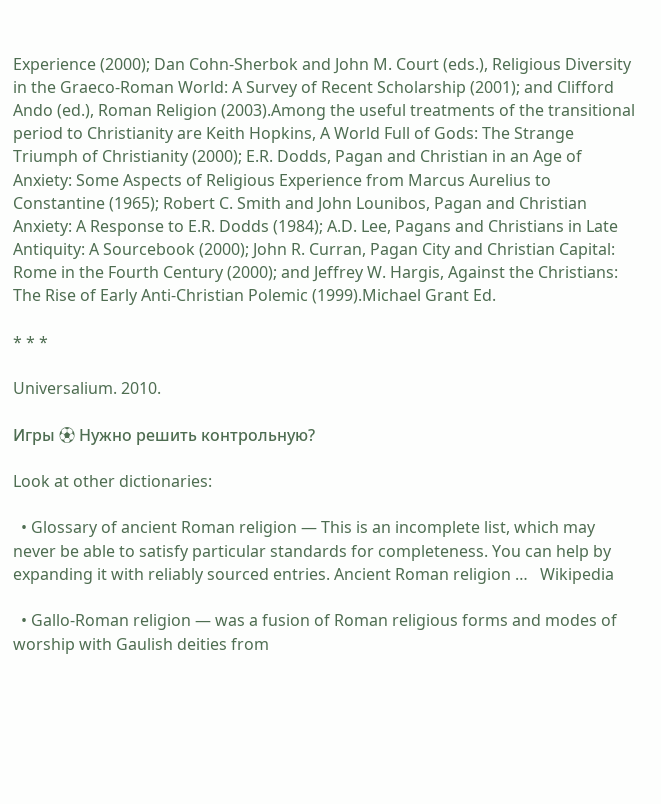Experience (2000); Dan Cohn-Sherbok and John M. Court (eds.), Religious Diversity in the Graeco-Roman World: A Survey of Recent Scholarship (2001); and Clifford Ando (ed.), Roman Religion (2003).Among the useful treatments of the transitional period to Christianity are Keith Hopkins, A World Full of Gods: The Strange Triumph of Christianity (2000); E.R. Dodds, Pagan and Christian in an Age of Anxiety: Some Aspects of Religious Experience from Marcus Aurelius to Constantine (1965); Robert C. Smith and John Lounibos, Pagan and Christian Anxiety: A Response to E.R. Dodds (1984); A.D. Lee, Pagans and Christians in Late Antiquity: A Sourcebook (2000); John R. Curran, Pagan City and Christian Capital: Rome in the Fourth Century (2000); and Jeffrey W. Hargis, Against the Christians: The Rise of Early Anti-Christian Polemic (1999).Michael Grant Ed.

* * *

Universalium. 2010.

Игры ⚽ Нужно решить контрольную?

Look at other dictionaries:

  • Glossary of ancient Roman religion — This is an incomplete list, which may never be able to satisfy particular standards for completeness. You can help by expanding it with reliably sourced entries. Ancient Roman religion …   Wikipedia

  • Gallo-Roman religion — was a fusion of Roman religious forms and modes of worship with Gaulish deities from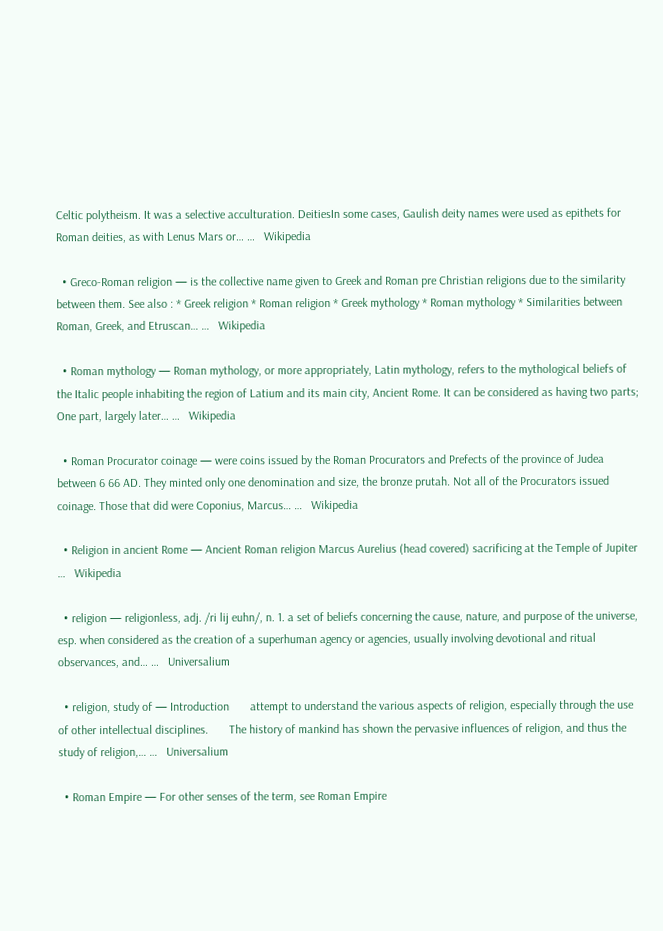Celtic polytheism. It was a selective acculturation. DeitiesIn some cases, Gaulish deity names were used as epithets for Roman deities, as with Lenus Mars or… …   Wikipedia

  • Greco-Roman religion — is the collective name given to Greek and Roman pre Christian religions due to the similarity between them. See also : * Greek religion * Roman religion * Greek mythology * Roman mythology * Similarities between Roman, Greek, and Etruscan… …   Wikipedia

  • Roman mythology — Roman mythology, or more appropriately, Latin mythology, refers to the mythological beliefs of the Italic people inhabiting the region of Latium and its main city, Ancient Rome. It can be considered as having two parts; One part, largely later… …   Wikipedia

  • Roman Procurator coinage — were coins issued by the Roman Procurators and Prefects of the province of Judea between 6 66 AD. They minted only one denomination and size, the bronze prutah. Not all of the Procurators issued coinage. Those that did were Coponius, Marcus… …   Wikipedia

  • Religion in ancient Rome — Ancient Roman religion Marcus Aurelius (head covered) sacrificing at the Temple of Jupiter …   Wikipedia

  • religion — religionless, adj. /ri lij euhn/, n. 1. a set of beliefs concerning the cause, nature, and purpose of the universe, esp. when considered as the creation of a superhuman agency or agencies, usually involving devotional and ritual observances, and… …   Universalium

  • religion, study of — Introduction       attempt to understand the various aspects of religion, especially through the use of other intellectual disciplines.       The history of mankind has shown the pervasive influences of religion, and thus the study of religion,… …   Universalium

  • Roman Empire — For other senses of the term, see Roman Empire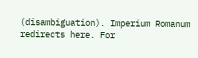(disambiguation). Imperium Romanum redirects here. For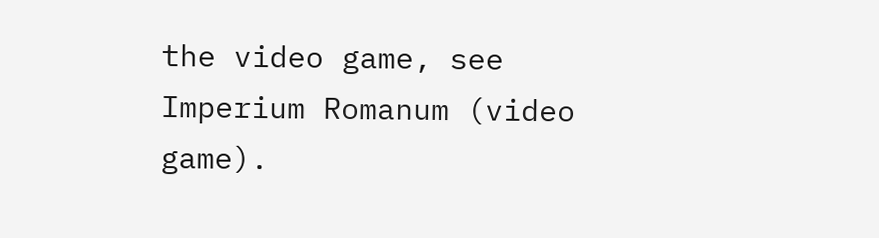the video game, see Imperium Romanum (video game).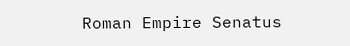Roman Empire Senatus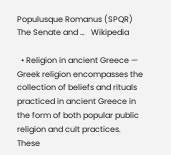Populusque Romanus (SPQR) The Senate and …   Wikipedia

  • Religion in ancient Greece — Greek religion encompasses the collection of beliefs and rituals practiced in ancient Greece in the form of both popular public religion and cult practices. These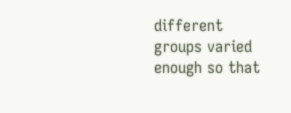different groups varied enough so that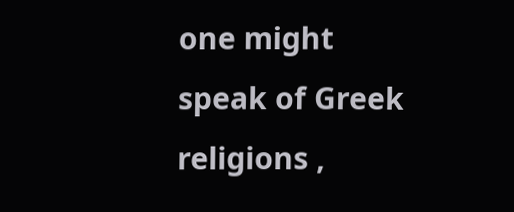one might speak of Greek religions ,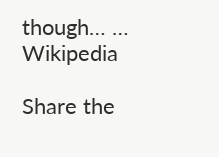though… …   Wikipedia

Share the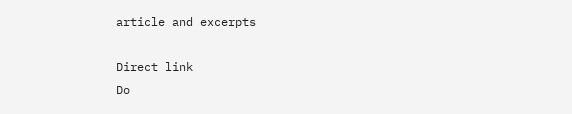article and excerpts

Direct link
Do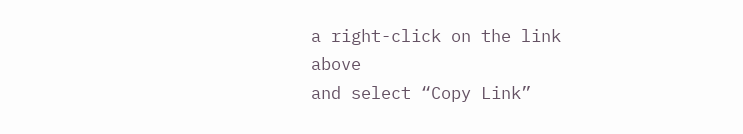a right-click on the link above
and select “Copy Link”